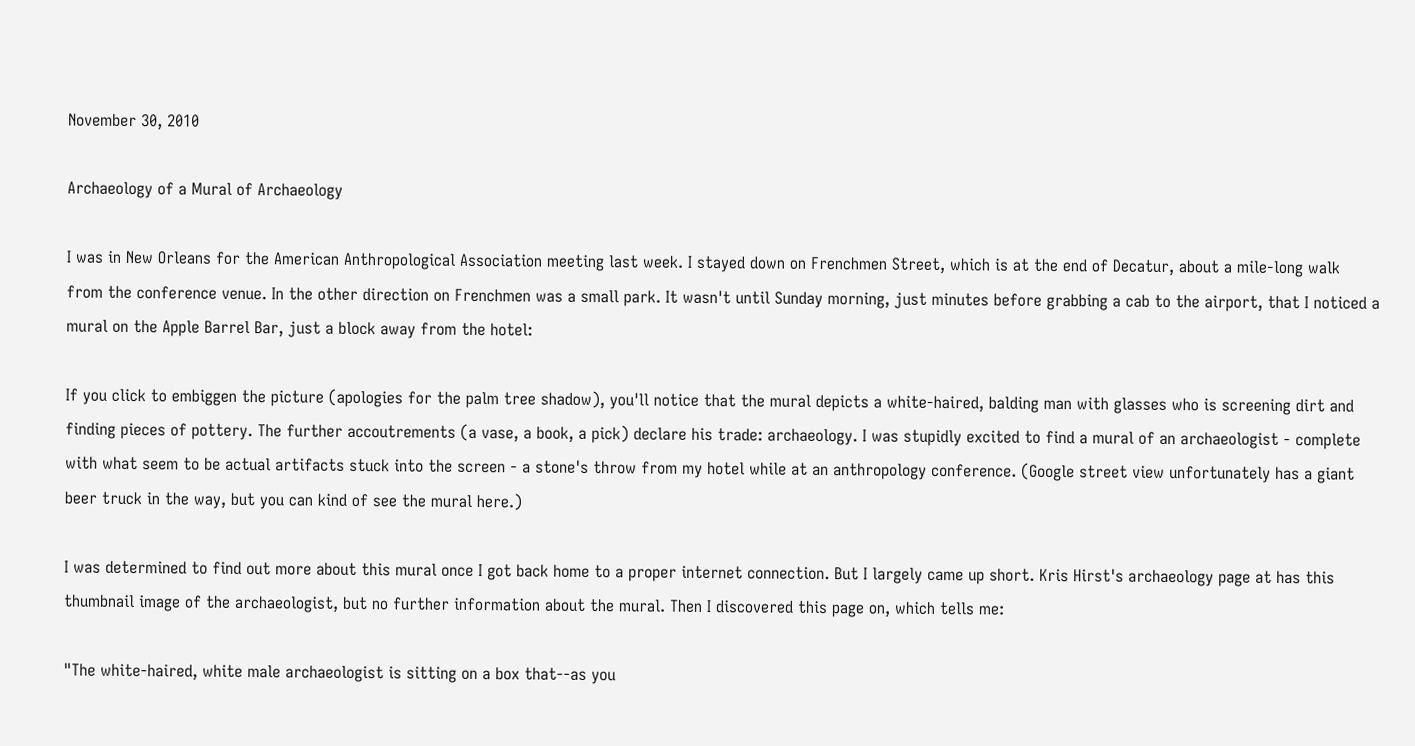November 30, 2010

Archaeology of a Mural of Archaeology

I was in New Orleans for the American Anthropological Association meeting last week. I stayed down on Frenchmen Street, which is at the end of Decatur, about a mile-long walk from the conference venue. In the other direction on Frenchmen was a small park. It wasn't until Sunday morning, just minutes before grabbing a cab to the airport, that I noticed a mural on the Apple Barrel Bar, just a block away from the hotel:

If you click to embiggen the picture (apologies for the palm tree shadow), you'll notice that the mural depicts a white-haired, balding man with glasses who is screening dirt and finding pieces of pottery. The further accoutrements (a vase, a book, a pick) declare his trade: archaeology. I was stupidly excited to find a mural of an archaeologist - complete with what seem to be actual artifacts stuck into the screen - a stone's throw from my hotel while at an anthropology conference. (Google street view unfortunately has a giant beer truck in the way, but you can kind of see the mural here.)

I was determined to find out more about this mural once I got back home to a proper internet connection. But I largely came up short. Kris Hirst's archaeology page at has this thumbnail image of the archaeologist, but no further information about the mural. Then I discovered this page on, which tells me:

"The white-haired, white male archaeologist is sitting on a box that--as you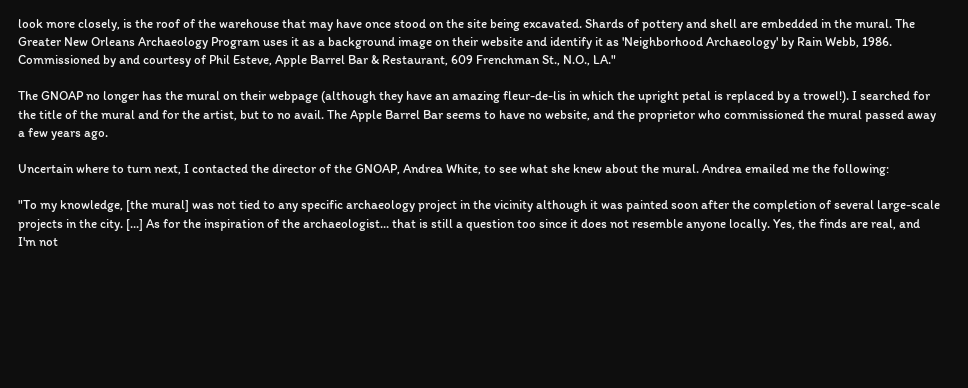look more closely, is the roof of the warehouse that may have once stood on the site being excavated. Shards of pottery and shell are embedded in the mural. The Greater New Orleans Archaeology Program uses it as a background image on their website and identify it as 'Neighborhood Archaeology' by Rain Webb, 1986. Commissioned by and courtesy of Phil Esteve, Apple Barrel Bar & Restaurant, 609 Frenchman St., N.O., LA."

The GNOAP no longer has the mural on their webpage (although they have an amazing fleur-de-lis in which the upright petal is replaced by a trowel!). I searched for the title of the mural and for the artist, but to no avail. The Apple Barrel Bar seems to have no website, and the proprietor who commissioned the mural passed away a few years ago.

Uncertain where to turn next, I contacted the director of the GNOAP, Andrea White, to see what she knew about the mural. Andrea emailed me the following:

"To my knowledge, [the mural] was not tied to any specific archaeology project in the vicinity although it was painted soon after the completion of several large-scale projects in the city. [...] As for the inspiration of the archaeologist... that is still a question too since it does not resemble anyone locally. Yes, the finds are real, and I'm not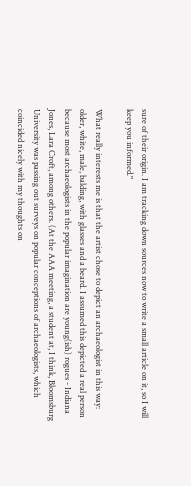sure of their origin. I am tracking down sources now to write a small article on it, so I will keep you informed."

What really interests me is that the artist chose to depict an archaeologist in this way: older, white, male, balding, with glasses and a beard. I assumed this depicted a real person because most archaeologists in the popular imagination are young(ish) rogues - Indiana Jones, Lara Croft, among others. (At the AAA meeting, a student at, I think, Bloomsburg University was passing out surveys on popular conceptions of archaeologists, which coincided nicely with my thoughts on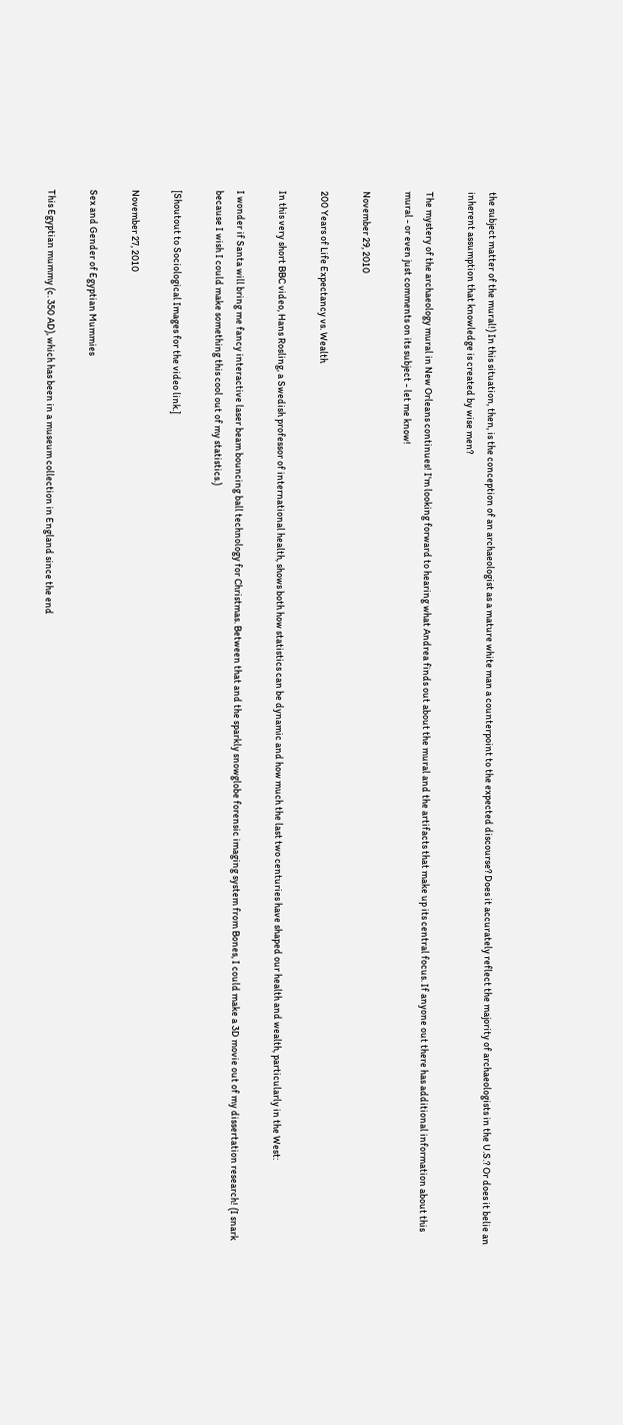the subject matter of the mural!) In this situation, then, is the conception of an archaeologist as a mature white man a counterpoint to the expected discourse? Does it accurately reflect the majority of archaeologists in the U.S.? Or does it belie an inherent assumption that knowledge is created by wise men?

The mystery of the archaeology mural in New Orleans continues! I'm looking forward to hearing what Andrea finds out about the mural and the artifacts that make up its central focus. If anyone out there has additional information about this mural - or even just comments on its subject - let me know!

November 29, 2010

200 Years of Life Expectancy vs. Wealth

In this very short BBC video, Hans Rosling, a Swedish professor of international health, shows both how statistics can be dynamic and how much the last two centuries have shaped our health and wealth, particularly in the West:

I wonder if Santa will bring me fancy interactive laser beam bouncing ball technology for Christmas. Between that and the sparkly snowglobe forensic imaging system from Bones, I could make a 3D movie out of my dissertation research! (I snark because I wish I could make something this cool out of my statistics.)

[Shoutout to Sociological Images for the video link.]

November 27, 2010

Sex and Gender of Egyptian Mummies

This Egyptian mummy (c. 350 AD), which has been in a museum collection in England since the end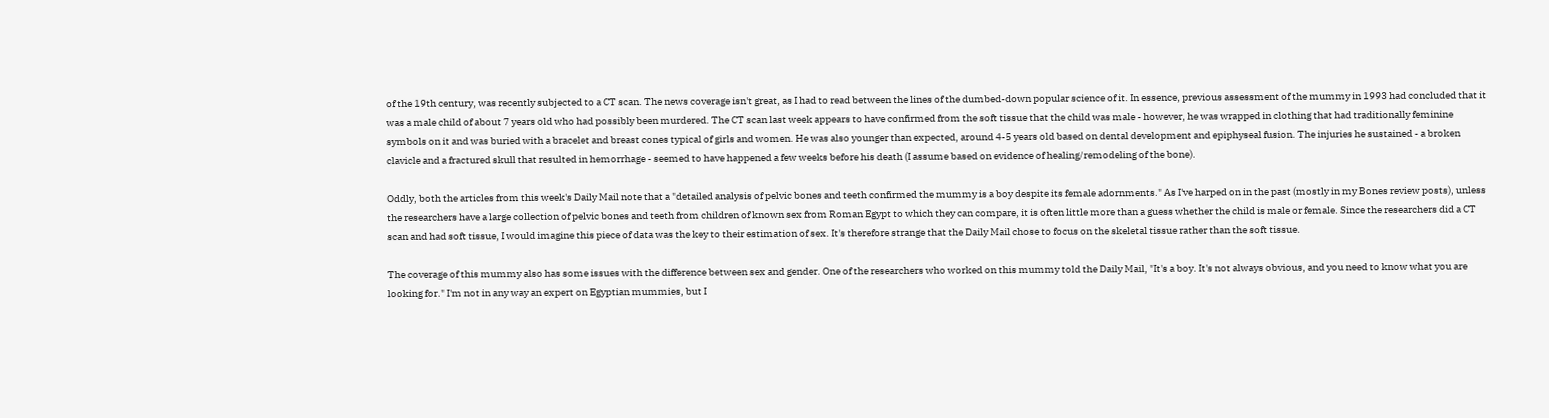of the 19th century, was recently subjected to a CT scan. The news coverage isn't great, as I had to read between the lines of the dumbed-down popular science of it. In essence, previous assessment of the mummy in 1993 had concluded that it was a male child of about 7 years old who had possibly been murdered. The CT scan last week appears to have confirmed from the soft tissue that the child was male - however, he was wrapped in clothing that had traditionally feminine symbols on it and was buried with a bracelet and breast cones typical of girls and women. He was also younger than expected, around 4-5 years old based on dental development and epiphyseal fusion. The injuries he sustained - a broken clavicle and a fractured skull that resulted in hemorrhage - seemed to have happened a few weeks before his death (I assume based on evidence of healing/remodeling of the bone).

Oddly, both the articles from this week's Daily Mail note that a "detailed analysis of pelvic bones and teeth confirmed the mummy is a boy despite its female adornments." As I've harped on in the past (mostly in my Bones review posts), unless the researchers have a large collection of pelvic bones and teeth from children of known sex from Roman Egypt to which they can compare, it is often little more than a guess whether the child is male or female. Since the researchers did a CT scan and had soft tissue, I would imagine this piece of data was the key to their estimation of sex. It's therefore strange that the Daily Mail chose to focus on the skeletal tissue rather than the soft tissue.

The coverage of this mummy also has some issues with the difference between sex and gender. One of the researchers who worked on this mummy told the Daily Mail, "It's a boy. It's not always obvious, and you need to know what you are looking for." I'm not in any way an expert on Egyptian mummies, but I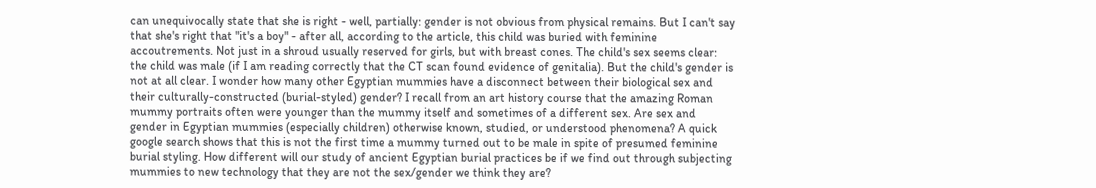can unequivocally state that she is right - well, partially: gender is not obvious from physical remains. But I can't say that she's right that "it's a boy" - after all, according to the article, this child was buried with feminine accoutrements. Not just in a shroud usually reserved for girls, but with breast cones. The child's sex seems clear: the child was male (if I am reading correctly that the CT scan found evidence of genitalia). But the child's gender is not at all clear. I wonder how many other Egyptian mummies have a disconnect between their biological sex and their culturally-constructed (burial-styled) gender? I recall from an art history course that the amazing Roman mummy portraits often were younger than the mummy itself and sometimes of a different sex. Are sex and gender in Egyptian mummies (especially children) otherwise known, studied, or understood phenomena? A quick google search shows that this is not the first time a mummy turned out to be male in spite of presumed feminine burial styling. How different will our study of ancient Egyptian burial practices be if we find out through subjecting mummies to new technology that they are not the sex/gender we think they are?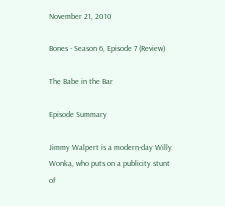November 21, 2010

Bones - Season 6, Episode 7 (Review)

The Babe in the Bar

Episode Summary

Jimmy Walpert is a modern-day Willy Wonka, who puts on a publicity stunt of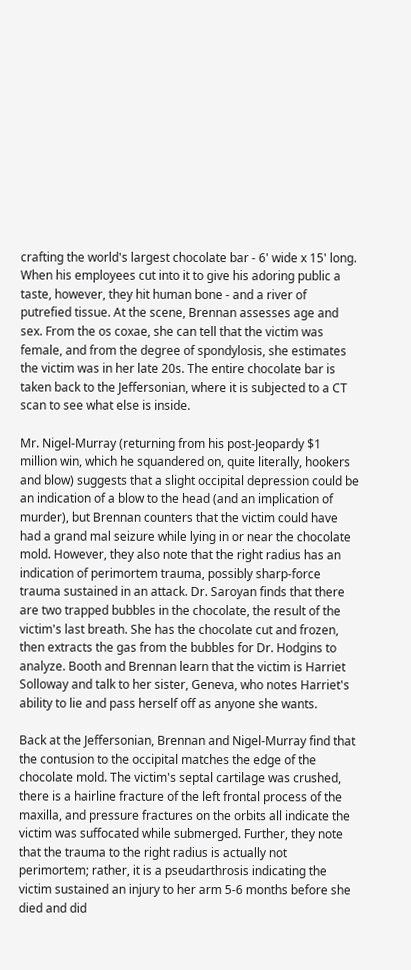crafting the world's largest chocolate bar - 6' wide x 15' long. When his employees cut into it to give his adoring public a taste, however, they hit human bone - and a river of putrefied tissue. At the scene, Brennan assesses age and sex. From the os coxae, she can tell that the victim was female, and from the degree of spondylosis, she estimates the victim was in her late 20s. The entire chocolate bar is taken back to the Jeffersonian, where it is subjected to a CT scan to see what else is inside.

Mr. Nigel-Murray (returning from his post-Jeopardy $1 million win, which he squandered on, quite literally, hookers and blow) suggests that a slight occipital depression could be an indication of a blow to the head (and an implication of murder), but Brennan counters that the victim could have had a grand mal seizure while lying in or near the chocolate mold. However, they also note that the right radius has an indication of perimortem trauma, possibly sharp-force trauma sustained in an attack. Dr. Saroyan finds that there are two trapped bubbles in the chocolate, the result of the victim's last breath. She has the chocolate cut and frozen, then extracts the gas from the bubbles for Dr. Hodgins to analyze. Booth and Brennan learn that the victim is Harriet Solloway and talk to her sister, Geneva, who notes Harriet's ability to lie and pass herself off as anyone she wants.

Back at the Jeffersonian, Brennan and Nigel-Murray find that the contusion to the occipital matches the edge of the chocolate mold. The victim's septal cartilage was crushed, there is a hairline fracture of the left frontal process of the maxilla, and pressure fractures on the orbits all indicate the victim was suffocated while submerged. Further, they note that the trauma to the right radius is actually not perimortem; rather, it is a pseudarthrosis indicating the victim sustained an injury to her arm 5-6 months before she died and did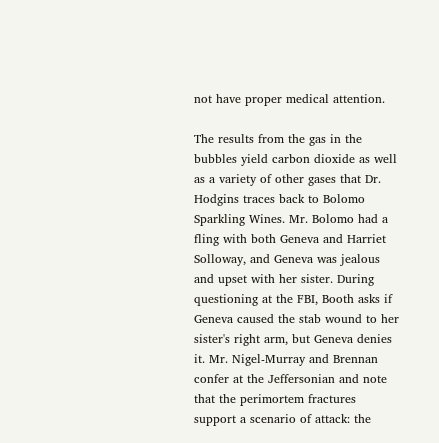not have proper medical attention.

The results from the gas in the bubbles yield carbon dioxide as well as a variety of other gases that Dr. Hodgins traces back to Bolomo Sparkling Wines. Mr. Bolomo had a fling with both Geneva and Harriet Solloway, and Geneva was jealous and upset with her sister. During questioning at the FBI, Booth asks if Geneva caused the stab wound to her sister's right arm, but Geneva denies it. Mr. Nigel-Murray and Brennan confer at the Jeffersonian and note that the perimortem fractures support a scenario of attack: the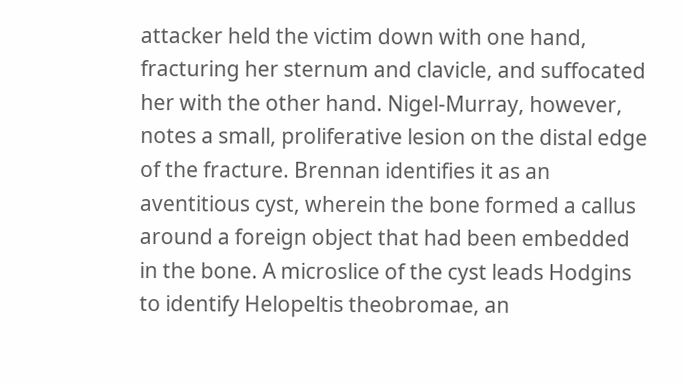attacker held the victim down with one hand, fracturing her sternum and clavicle, and suffocated her with the other hand. Nigel-Murray, however, notes a small, proliferative lesion on the distal edge of the fracture. Brennan identifies it as an aventitious cyst, wherein the bone formed a callus around a foreign object that had been embedded in the bone. A microslice of the cyst leads Hodgins to identify Helopeltis theobromae, an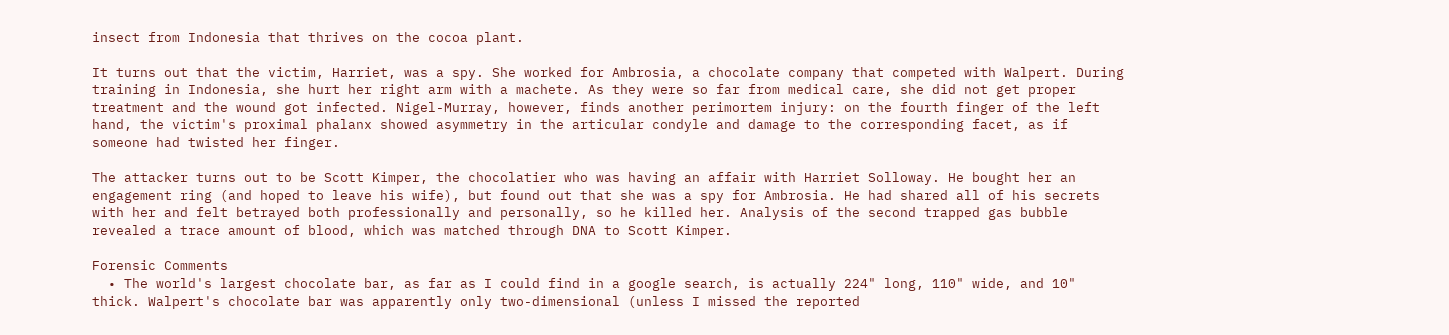insect from Indonesia that thrives on the cocoa plant.

It turns out that the victim, Harriet, was a spy. She worked for Ambrosia, a chocolate company that competed with Walpert. During training in Indonesia, she hurt her right arm with a machete. As they were so far from medical care, she did not get proper treatment and the wound got infected. Nigel-Murray, however, finds another perimortem injury: on the fourth finger of the left hand, the victim's proximal phalanx showed asymmetry in the articular condyle and damage to the corresponding facet, as if someone had twisted her finger.

The attacker turns out to be Scott Kimper, the chocolatier who was having an affair with Harriet Solloway. He bought her an engagement ring (and hoped to leave his wife), but found out that she was a spy for Ambrosia. He had shared all of his secrets with her and felt betrayed both professionally and personally, so he killed her. Analysis of the second trapped gas bubble revealed a trace amount of blood, which was matched through DNA to Scott Kimper.

Forensic Comments
  • The world's largest chocolate bar, as far as I could find in a google search, is actually 224" long, 110" wide, and 10" thick. Walpert's chocolate bar was apparently only two-dimensional (unless I missed the reported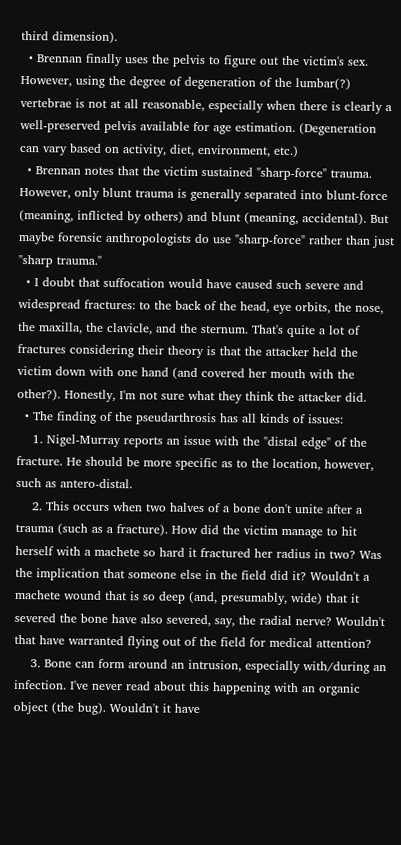third dimension).
  • Brennan finally uses the pelvis to figure out the victim's sex. However, using the degree of degeneration of the lumbar(?) vertebrae is not at all reasonable, especially when there is clearly a well-preserved pelvis available for age estimation. (Degeneration can vary based on activity, diet, environment, etc.)
  • Brennan notes that the victim sustained "sharp-force" trauma. However, only blunt trauma is generally separated into blunt-force (meaning, inflicted by others) and blunt (meaning, accidental). But maybe forensic anthropologists do use "sharp-force" rather than just "sharp trauma."
  • I doubt that suffocation would have caused such severe and widespread fractures: to the back of the head, eye orbits, the nose, the maxilla, the clavicle, and the sternum. That's quite a lot of fractures considering their theory is that the attacker held the victim down with one hand (and covered her mouth with the other?). Honestly, I'm not sure what they think the attacker did.
  • The finding of the pseudarthrosis has all kinds of issues:
    1. Nigel-Murray reports an issue with the "distal edge" of the fracture. He should be more specific as to the location, however, such as antero-distal.
    2. This occurs when two halves of a bone don't unite after a trauma (such as a fracture). How did the victim manage to hit herself with a machete so hard it fractured her radius in two? Was the implication that someone else in the field did it? Wouldn't a machete wound that is so deep (and, presumably, wide) that it severed the bone have also severed, say, the radial nerve? Wouldn't that have warranted flying out of the field for medical attention?
    3. Bone can form around an intrusion, especially with/during an infection. I've never read about this happening with an organic object (the bug). Wouldn't it have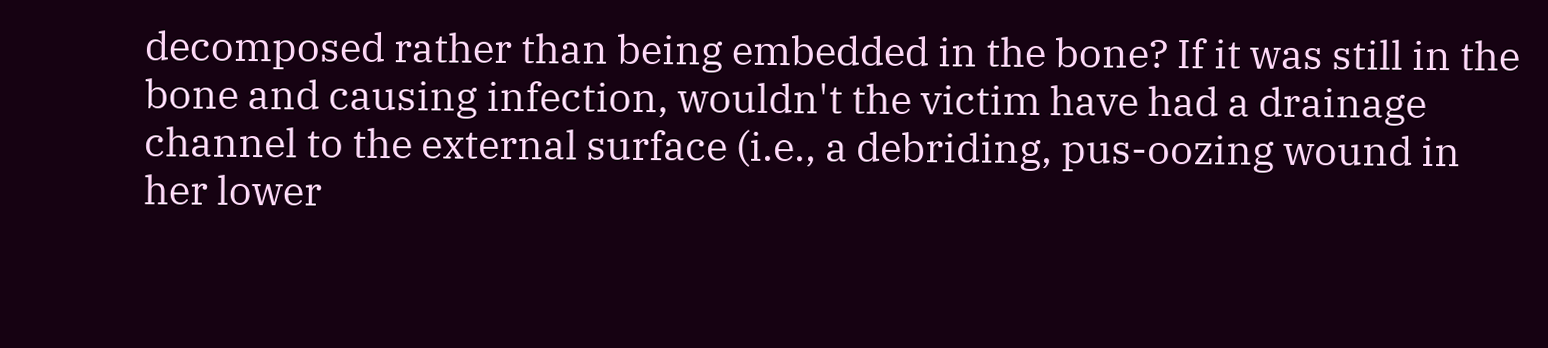decomposed rather than being embedded in the bone? If it was still in the bone and causing infection, wouldn't the victim have had a drainage channel to the external surface (i.e., a debriding, pus-oozing wound in her lower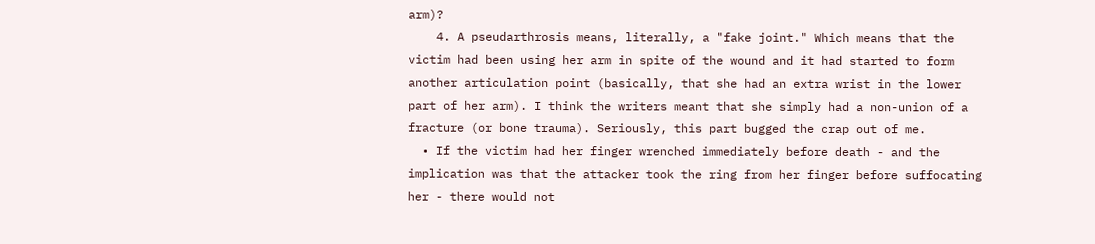arm)?
    4. A pseudarthrosis means, literally, a "fake joint." Which means that the victim had been using her arm in spite of the wound and it had started to form another articulation point (basically, that she had an extra wrist in the lower part of her arm). I think the writers meant that she simply had a non-union of a fracture (or bone trauma). Seriously, this part bugged the crap out of me.
  • If the victim had her finger wrenched immediately before death - and the implication was that the attacker took the ring from her finger before suffocating her - there would not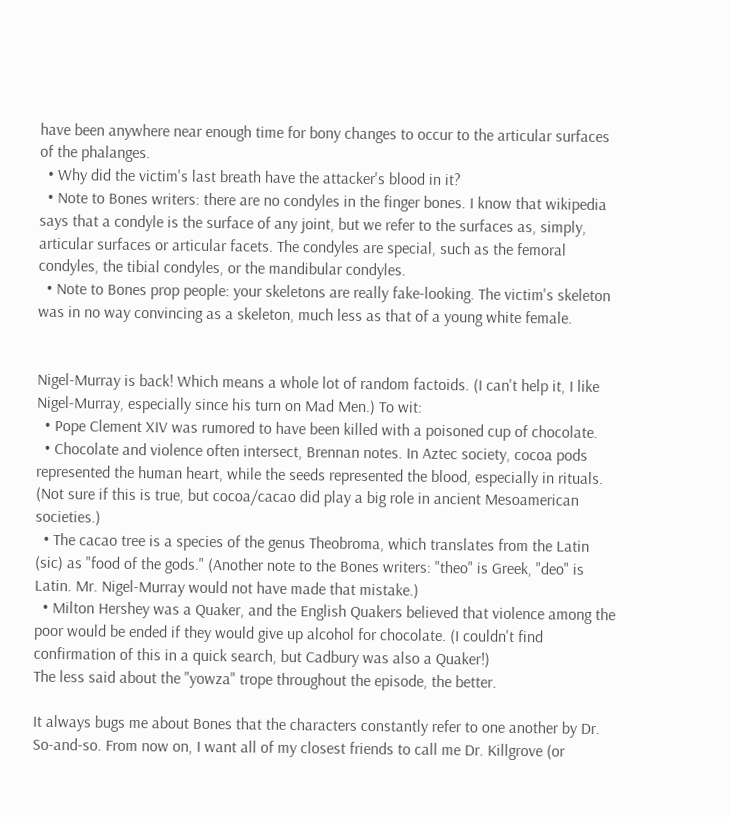have been anywhere near enough time for bony changes to occur to the articular surfaces of the phalanges.
  • Why did the victim's last breath have the attacker's blood in it?
  • Note to Bones writers: there are no condyles in the finger bones. I know that wikipedia says that a condyle is the surface of any joint, but we refer to the surfaces as, simply, articular surfaces or articular facets. The condyles are special, such as the femoral condyles, the tibial condyles, or the mandibular condyles.
  • Note to Bones prop people: your skeletons are really fake-looking. The victim's skeleton was in no way convincing as a skeleton, much less as that of a young white female.


Nigel-Murray is back! Which means a whole lot of random factoids. (I can't help it, I like Nigel-Murray, especially since his turn on Mad Men.) To wit:
  • Pope Clement XIV was rumored to have been killed with a poisoned cup of chocolate.
  • Chocolate and violence often intersect, Brennan notes. In Aztec society, cocoa pods represented the human heart, while the seeds represented the blood, especially in rituals. (Not sure if this is true, but cocoa/cacao did play a big role in ancient Mesoamerican societies.)
  • The cacao tree is a species of the genus Theobroma, which translates from the Latin (sic) as "food of the gods." (Another note to the Bones writers: "theo" is Greek, "deo" is Latin. Mr. Nigel-Murray would not have made that mistake.)
  • Milton Hershey was a Quaker, and the English Quakers believed that violence among the poor would be ended if they would give up alcohol for chocolate. (I couldn't find confirmation of this in a quick search, but Cadbury was also a Quaker!)
The less said about the "yowza" trope throughout the episode, the better.

It always bugs me about Bones that the characters constantly refer to one another by Dr. So-and-so. From now on, I want all of my closest friends to call me Dr. Killgrove (or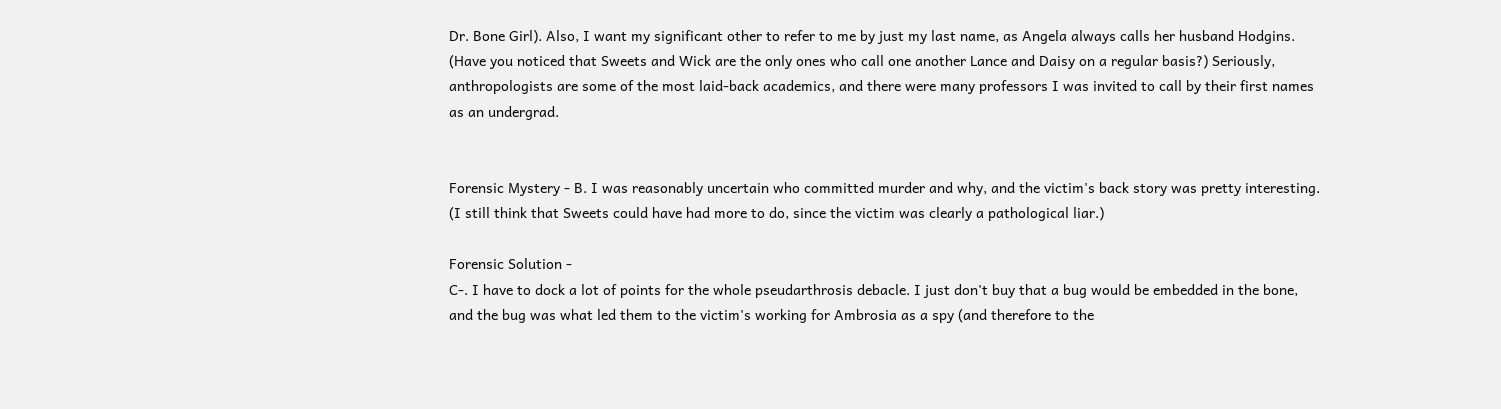Dr. Bone Girl). Also, I want my significant other to refer to me by just my last name, as Angela always calls her husband Hodgins. (Have you noticed that Sweets and Wick are the only ones who call one another Lance and Daisy on a regular basis?) Seriously, anthropologists are some of the most laid-back academics, and there were many professors I was invited to call by their first names as an undergrad.


Forensic Mystery - B. I was reasonably uncertain who committed murder and why, and the victim's back story was pretty interesting. (I still think that Sweets could have had more to do, since the victim was clearly a pathological liar.)

Forensic Solution -
C-. I have to dock a lot of points for the whole pseudarthrosis debacle. I just don't buy that a bug would be embedded in the bone, and the bug was what led them to the victim's working for Ambrosia as a spy (and therefore to the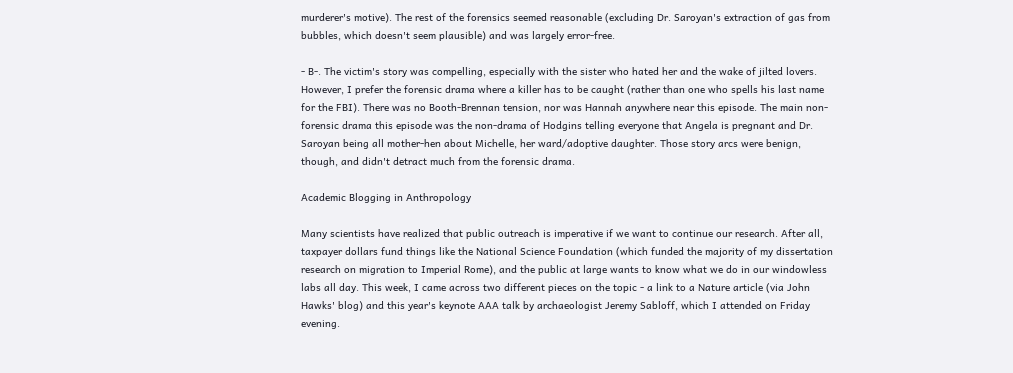murderer's motive). The rest of the forensics seemed reasonable (excluding Dr. Saroyan's extraction of gas from bubbles, which doesn't seem plausible) and was largely error-free.

- B-. The victim's story was compelling, especially with the sister who hated her and the wake of jilted lovers. However, I prefer the forensic drama where a killer has to be caught (rather than one who spells his last name for the FBI). There was no Booth-Brennan tension, nor was Hannah anywhere near this episode. The main non-forensic drama this episode was the non-drama of Hodgins telling everyone that Angela is pregnant and Dr. Saroyan being all mother-hen about Michelle, her ward/adoptive daughter. Those story arcs were benign, though, and didn't detract much from the forensic drama.

Academic Blogging in Anthropology

Many scientists have realized that public outreach is imperative if we want to continue our research. After all, taxpayer dollars fund things like the National Science Foundation (which funded the majority of my dissertation research on migration to Imperial Rome), and the public at large wants to know what we do in our windowless labs all day. This week, I came across two different pieces on the topic - a link to a Nature article (via John Hawks' blog) and this year's keynote AAA talk by archaeologist Jeremy Sabloff, which I attended on Friday evening.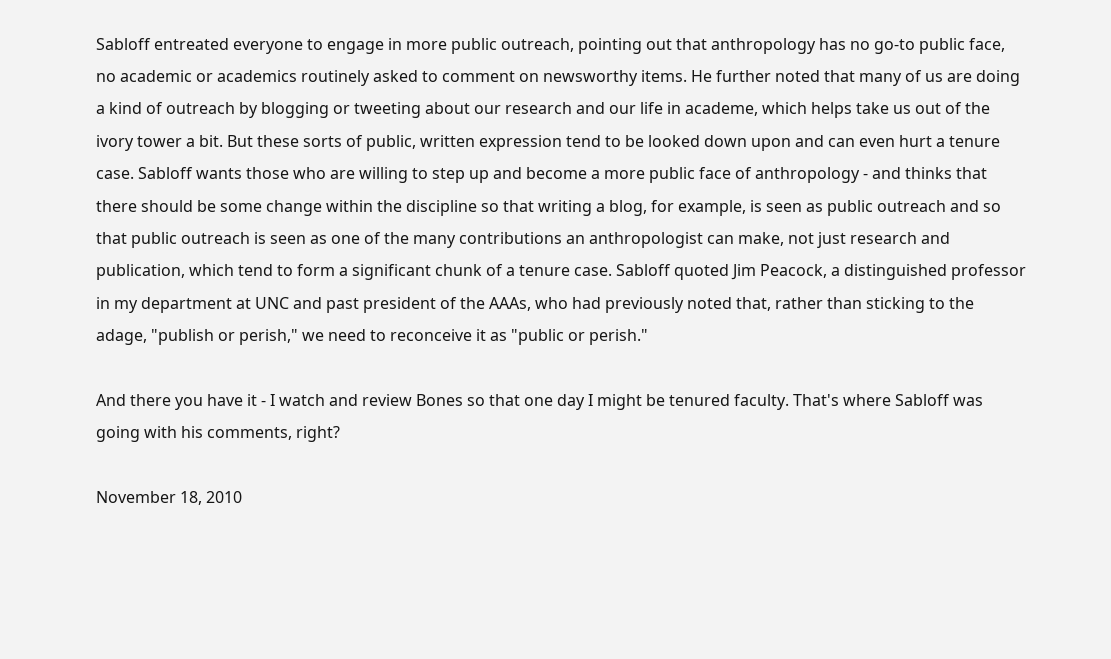Sabloff entreated everyone to engage in more public outreach, pointing out that anthropology has no go-to public face, no academic or academics routinely asked to comment on newsworthy items. He further noted that many of us are doing a kind of outreach by blogging or tweeting about our research and our life in academe, which helps take us out of the ivory tower a bit. But these sorts of public, written expression tend to be looked down upon and can even hurt a tenure case. Sabloff wants those who are willing to step up and become a more public face of anthropology - and thinks that there should be some change within the discipline so that writing a blog, for example, is seen as public outreach and so that public outreach is seen as one of the many contributions an anthropologist can make, not just research and publication, which tend to form a significant chunk of a tenure case. Sabloff quoted Jim Peacock, a distinguished professor in my department at UNC and past president of the AAAs, who had previously noted that, rather than sticking to the adage, "publish or perish," we need to reconceive it as "public or perish."

And there you have it - I watch and review Bones so that one day I might be tenured faculty. That's where Sabloff was going with his comments, right?

November 18, 2010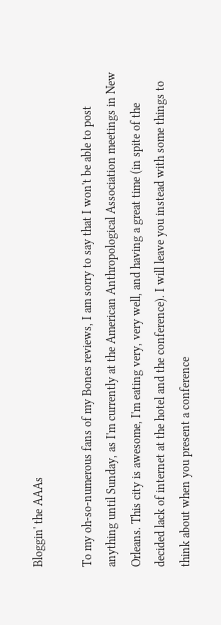Bloggin' the AAAs

To my oh-so-numerous fans of my Bones reviews, I am sorry to say that I won't be able to post anything until Sunday, as I'm currently at the American Anthropological Association meetings in New Orleans. This city is awesome, I'm eating very, very well, and having a great time (in spite of the decided lack of internet at the hotel and the conference). I will leave you instead with some things to think about when you present a conference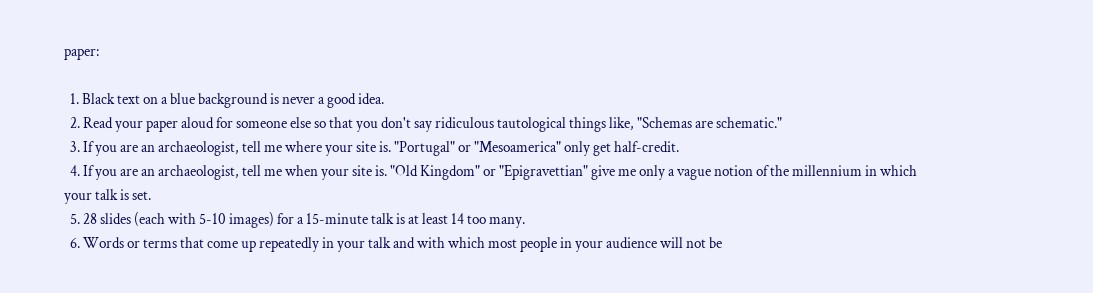paper:

  1. Black text on a blue background is never a good idea.
  2. Read your paper aloud for someone else so that you don't say ridiculous tautological things like, "Schemas are schematic."
  3. If you are an archaeologist, tell me where your site is. "Portugal" or "Mesoamerica" only get half-credit.
  4. If you are an archaeologist, tell me when your site is. "Old Kingdom" or "Epigravettian" give me only a vague notion of the millennium in which your talk is set.
  5. 28 slides (each with 5-10 images) for a 15-minute talk is at least 14 too many.
  6. Words or terms that come up repeatedly in your talk and with which most people in your audience will not be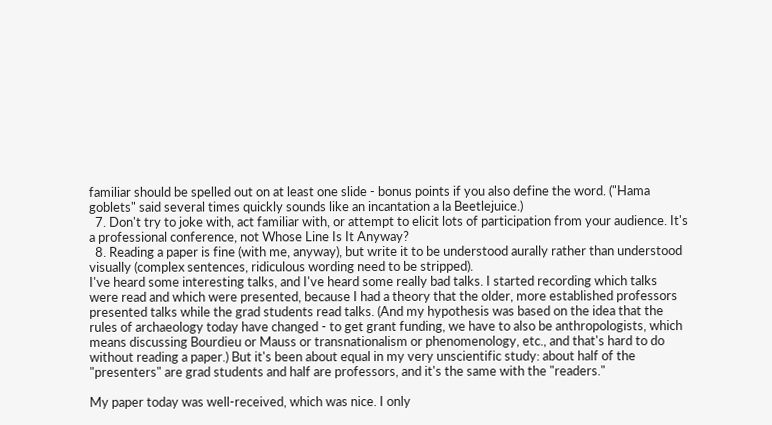familiar should be spelled out on at least one slide - bonus points if you also define the word. ("Hama goblets" said several times quickly sounds like an incantation a la Beetlejuice.)
  7. Don't try to joke with, act familiar with, or attempt to elicit lots of participation from your audience. It's a professional conference, not Whose Line Is It Anyway?
  8. Reading a paper is fine (with me, anyway), but write it to be understood aurally rather than understood visually (complex sentences, ridiculous wording need to be stripped).
I've heard some interesting talks, and I've heard some really bad talks. I started recording which talks were read and which were presented, because I had a theory that the older, more established professors presented talks while the grad students read talks. (And my hypothesis was based on the idea that the rules of archaeology today have changed - to get grant funding, we have to also be anthropologists, which means discussing Bourdieu or Mauss or transnationalism or phenomenology, etc., and that's hard to do without reading a paper.) But it's been about equal in my very unscientific study: about half of the "presenters" are grad students and half are professors, and it's the same with the "readers."

My paper today was well-received, which was nice. I only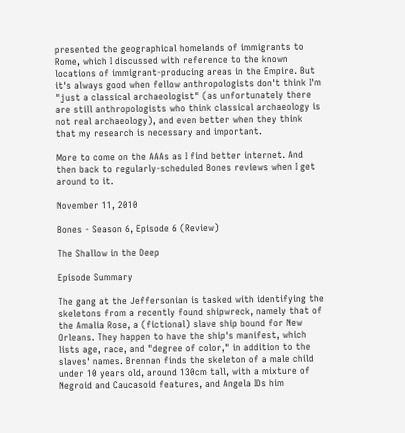presented the geographical homelands of immigrants to Rome, which I discussed with reference to the known locations of immigrant-producing areas in the Empire. But it's always good when fellow anthropologists don't think I'm "just a classical archaeologist" (as unfortunately there are still anthropologists who think classical archaeology is not real archaeology), and even better when they think that my research is necessary and important.

More to come on the AAAs as I find better internet. And then back to regularly-scheduled Bones reviews when I get around to it.

November 11, 2010

Bones - Season 6, Episode 6 (Review)

The Shallow in the Deep

Episode Summary

The gang at the Jeffersonian is tasked with identifying the skeletons from a recently found shipwreck, namely that of the Amalia Rose, a (fictional) slave ship bound for New Orleans. They happen to have the ship's manifest, which lists age, race, and "degree of color," in addition to the slaves' names. Brennan finds the skeleton of a male child under 10 years old, around 130cm tall, with a mixture of Negroid and Caucasoid features, and Angela IDs him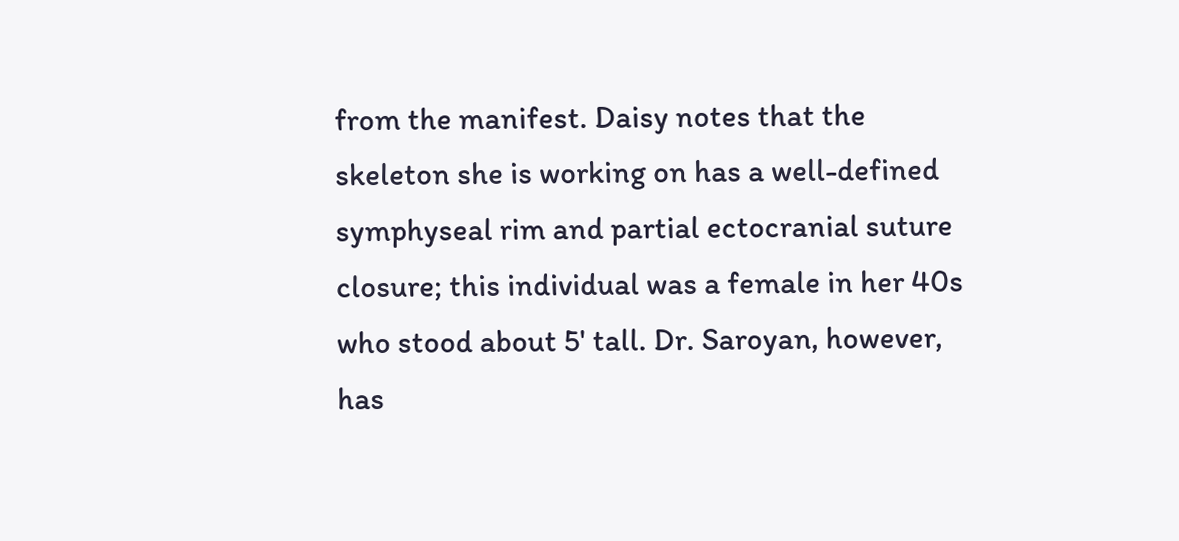from the manifest. Daisy notes that the skeleton she is working on has a well-defined symphyseal rim and partial ectocranial suture closure; this individual was a female in her 40s who stood about 5' tall. Dr. Saroyan, however, has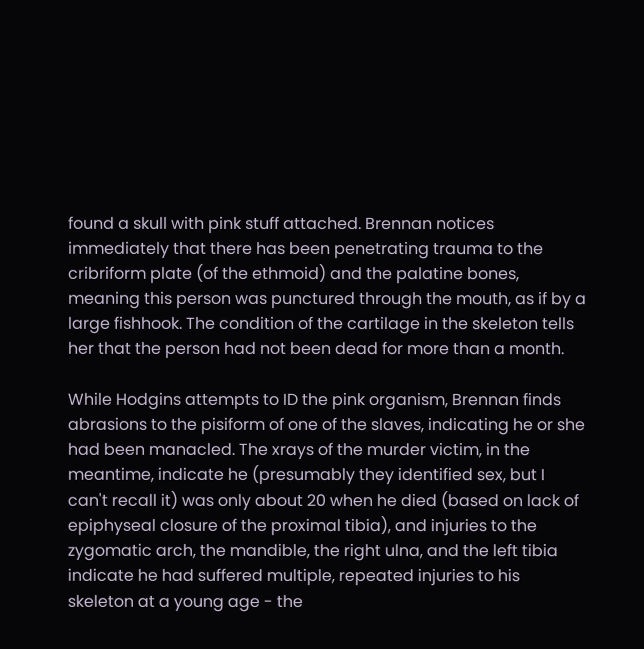found a skull with pink stuff attached. Brennan notices immediately that there has been penetrating trauma to the cribriform plate (of the ethmoid) and the palatine bones, meaning this person was punctured through the mouth, as if by a large fishhook. The condition of the cartilage in the skeleton tells her that the person had not been dead for more than a month.

While Hodgins attempts to ID the pink organism, Brennan finds abrasions to the pisiform of one of the slaves, indicating he or she had been manacled. The xrays of the murder victim, in the meantime, indicate he (presumably they identified sex, but I can't recall it) was only about 20 when he died (based on lack of epiphyseal closure of the proximal tibia), and injuries to the zygomatic arch, the mandible, the right ulna, and the left tibia indicate he had suffered multiple, repeated injuries to his skeleton at a young age - the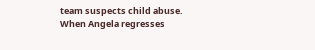team suspects child abuse. When Angela regresses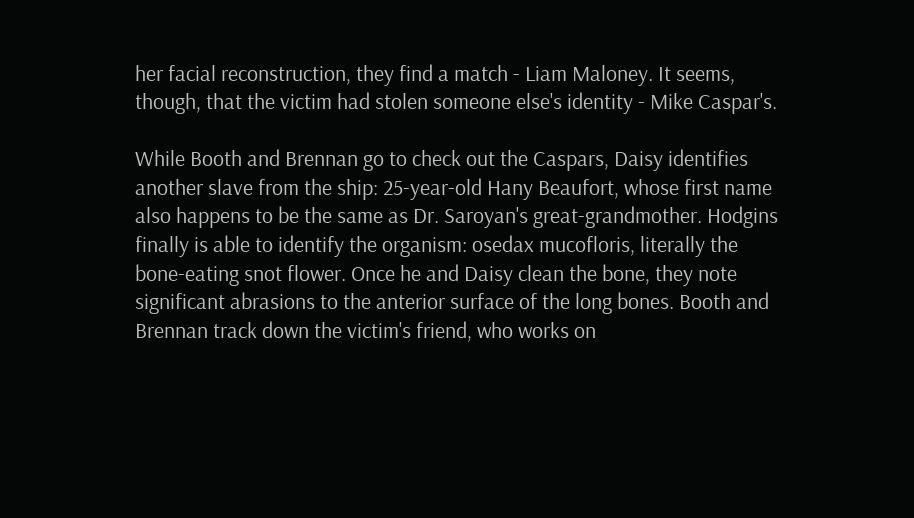her facial reconstruction, they find a match - Liam Maloney. It seems, though, that the victim had stolen someone else's identity - Mike Caspar's.

While Booth and Brennan go to check out the Caspars, Daisy identifies another slave from the ship: 25-year-old Hany Beaufort, whose first name also happens to be the same as Dr. Saroyan's great-grandmother. Hodgins finally is able to identify the organism: osedax mucofloris, literally the bone-eating snot flower. Once he and Daisy clean the bone, they note significant abrasions to the anterior surface of the long bones. Booth and Brennan track down the victim's friend, who works on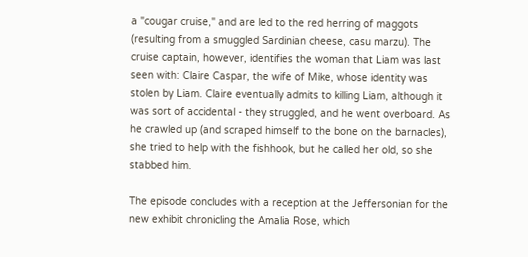a "cougar cruise," and are led to the red herring of maggots (resulting from a smuggled Sardinian cheese, casu marzu). The cruise captain, however, identifies the woman that Liam was last seen with: Claire Caspar, the wife of Mike, whose identity was stolen by Liam. Claire eventually admits to killing Liam, although it was sort of accidental - they struggled, and he went overboard. As he crawled up (and scraped himself to the bone on the barnacles), she tried to help with the fishhook, but he called her old, so she stabbed him.

The episode concludes with a reception at the Jeffersonian for the new exhibit chronicling the Amalia Rose, which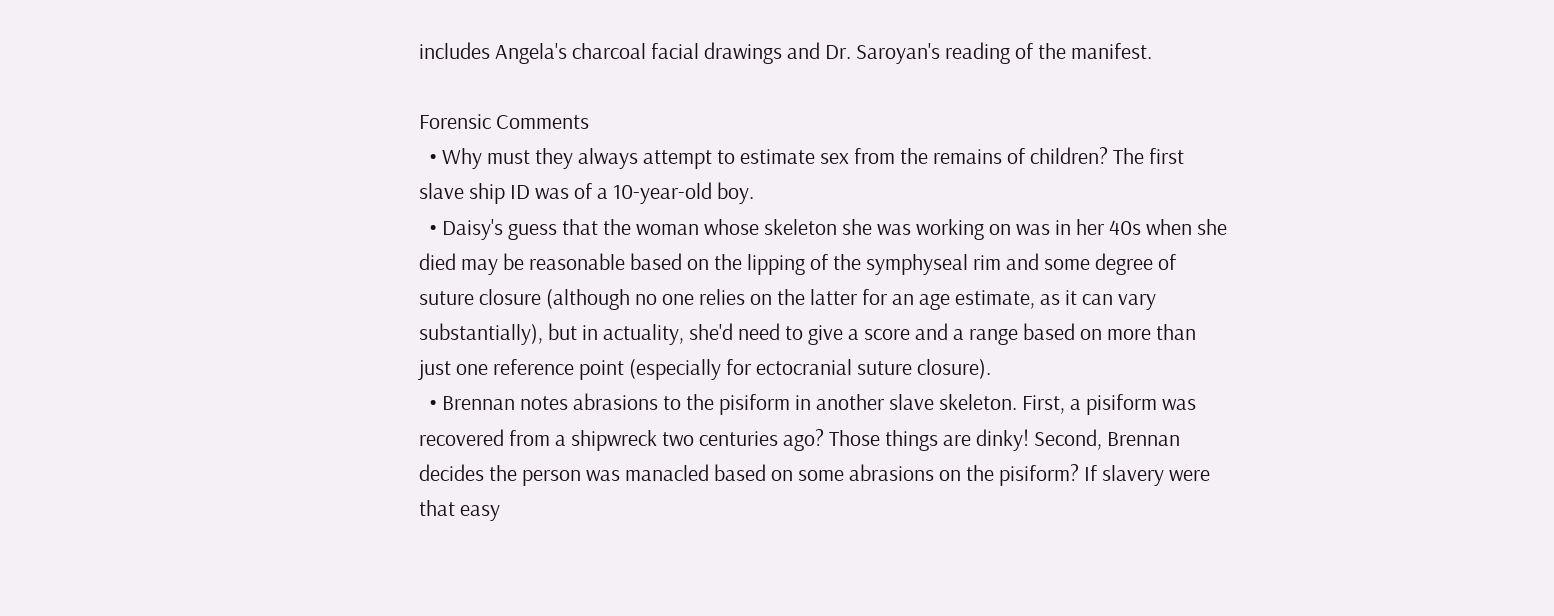includes Angela's charcoal facial drawings and Dr. Saroyan's reading of the manifest.

Forensic Comments
  • Why must they always attempt to estimate sex from the remains of children? The first slave ship ID was of a 10-year-old boy.
  • Daisy's guess that the woman whose skeleton she was working on was in her 40s when she died may be reasonable based on the lipping of the symphyseal rim and some degree of suture closure (although no one relies on the latter for an age estimate, as it can vary substantially), but in actuality, she'd need to give a score and a range based on more than just one reference point (especially for ectocranial suture closure).
  • Brennan notes abrasions to the pisiform in another slave skeleton. First, a pisiform was recovered from a shipwreck two centuries ago? Those things are dinky! Second, Brennan decides the person was manacled based on some abrasions on the pisiform? If slavery were that easy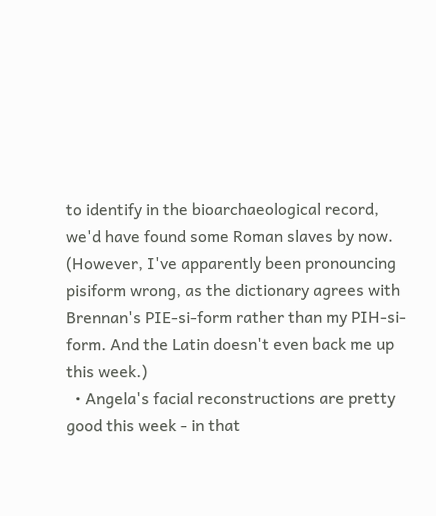to identify in the bioarchaeological record, we'd have found some Roman slaves by now. (However, I've apparently been pronouncing pisiform wrong, as the dictionary agrees with Brennan's PIE-si-form rather than my PIH-si-form. And the Latin doesn't even back me up this week.)
  • Angela's facial reconstructions are pretty good this week - in that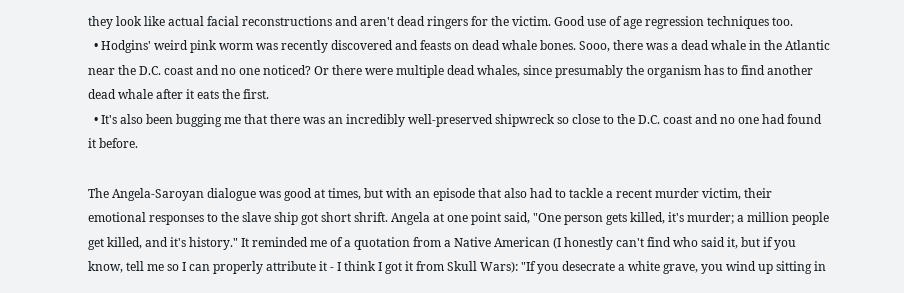they look like actual facial reconstructions and aren't dead ringers for the victim. Good use of age regression techniques too.
  • Hodgins' weird pink worm was recently discovered and feasts on dead whale bones. Sooo, there was a dead whale in the Atlantic near the D.C. coast and no one noticed? Or there were multiple dead whales, since presumably the organism has to find another dead whale after it eats the first.
  • It's also been bugging me that there was an incredibly well-preserved shipwreck so close to the D.C. coast and no one had found it before.

The Angela-Saroyan dialogue was good at times, but with an episode that also had to tackle a recent murder victim, their emotional responses to the slave ship got short shrift. Angela at one point said, "One person gets killed, it's murder; a million people get killed, and it's history." It reminded me of a quotation from a Native American (I honestly can't find who said it, but if you know, tell me so I can properly attribute it - I think I got it from Skull Wars): "If you desecrate a white grave, you wind up sitting in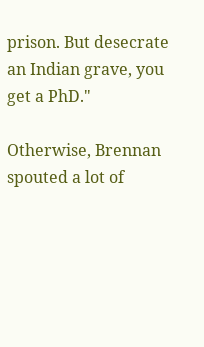prison. But desecrate an Indian grave, you get a PhD."

Otherwise, Brennan spouted a lot of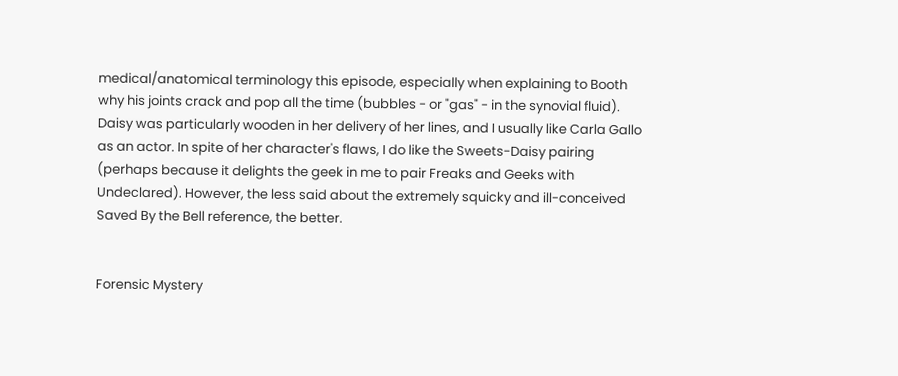medical/anatomical terminology this episode, especially when explaining to Booth why his joints crack and pop all the time (bubbles - or "gas" - in the synovial fluid). Daisy was particularly wooden in her delivery of her lines, and I usually like Carla Gallo as an actor. In spite of her character's flaws, I do like the Sweets-Daisy pairing (perhaps because it delights the geek in me to pair Freaks and Geeks with Undeclared). However, the less said about the extremely squicky and ill-conceived Saved By the Bell reference, the better.


Forensic Mystery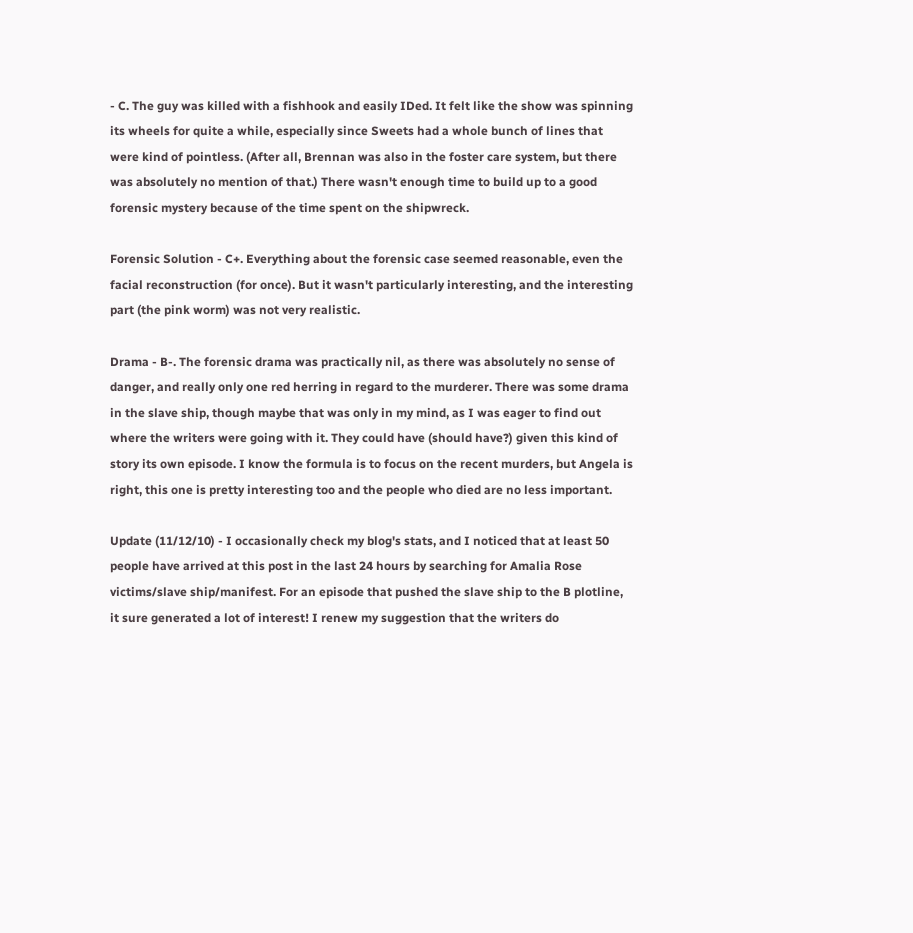- C. The guy was killed with a fishhook and easily IDed. It felt like the show was spinning its wheels for quite a while, especially since Sweets had a whole bunch of lines that were kind of pointless. (After all, Brennan was also in the foster care system, but there was absolutely no mention of that.) There wasn't enough time to build up to a good forensic mystery because of the time spent on the shipwreck.

Forensic Solution - C+. Everything about the forensic case seemed reasonable, even the facial reconstruction (for once). But it wasn't particularly interesting, and the interesting part (the pink worm) was not very realistic.

Drama - B-. The forensic drama was practically nil, as there was absolutely no sense of danger, and really only one red herring in regard to the murderer. There was some drama in the slave ship, though maybe that was only in my mind, as I was eager to find out where the writers were going with it. They could have (should have?) given this kind of story its own episode. I know the formula is to focus on the recent murders, but Angela is right, this one is pretty interesting too and the people who died are no less important.

Update (11/12/10) - I occasionally check my blog's stats, and I noticed that at least 50 people have arrived at this post in the last 24 hours by searching for Amalia Rose victims/slave ship/manifest. For an episode that pushed the slave ship to the B plotline, it sure generated a lot of interest! I renew my suggestion that the writers do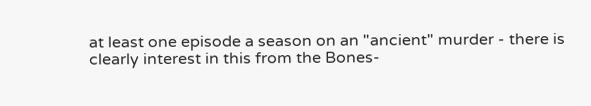at least one episode a season on an "ancient" murder - there is clearly interest in this from the Bones-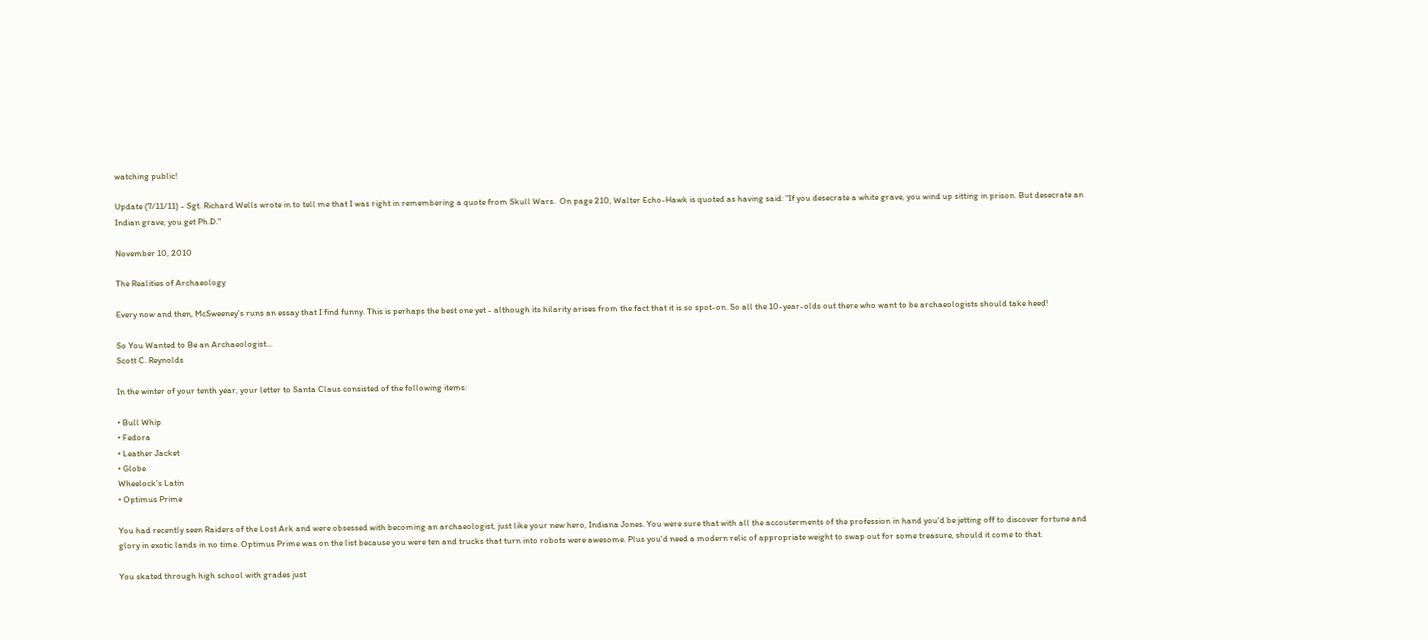watching public!

Update (7/11/11) - Sgt. Richard Wells wrote in to tell me that I was right in remembering a quote from Skull Wars.  On page 210, Walter Echo-Hawk is quoted as having said: "If you desecrate a white grave, you wind up sitting in prison. But desecrate an Indian grave, you get Ph.D."

November 10, 2010

The Realities of Archaeology

Every now and then, McSweeney's runs an essay that I find funny. This is perhaps the best one yet - although its hilarity arises from the fact that it is so spot-on. So all the 10-year-olds out there who want to be archaeologists should take heed!

So You Wanted to Be an Archaeologist...
Scott C. Reynolds

In the winter of your tenth year, your letter to Santa Claus consisted of the following items:

• Bull Whip
• Fedora
• Leather Jacket
• Globe
Wheelock's Latin
• Optimus Prime

You had recently seen Raiders of the Lost Ark and were obsessed with becoming an archaeologist, just like your new hero, Indiana Jones. You were sure that with all the accouterments of the profession in hand you'd be jetting off to discover fortune and glory in exotic lands in no time. Optimus Prime was on the list because you were ten and trucks that turn into robots were awesome. Plus you'd need a modern relic of appropriate weight to swap out for some treasure, should it come to that.

You skated through high school with grades just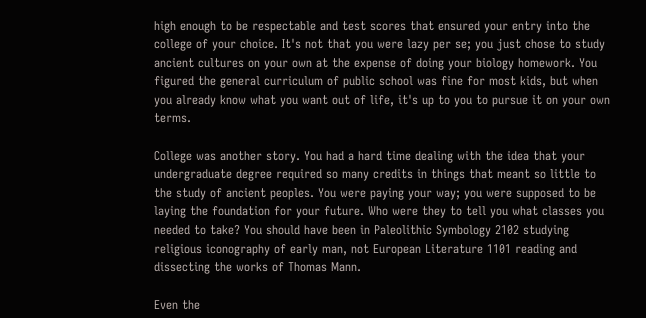high enough to be respectable and test scores that ensured your entry into the college of your choice. It's not that you were lazy per se; you just chose to study ancient cultures on your own at the expense of doing your biology homework. You figured the general curriculum of public school was fine for most kids, but when you already know what you want out of life, it's up to you to pursue it on your own terms.

College was another story. You had a hard time dealing with the idea that your undergraduate degree required so many credits in things that meant so little to the study of ancient peoples. You were paying your way; you were supposed to be laying the foundation for your future. Who were they to tell you what classes you needed to take? You should have been in Paleolithic Symbology 2102 studying religious iconography of early man, not European Literature 1101 reading and dissecting the works of Thomas Mann.

Even the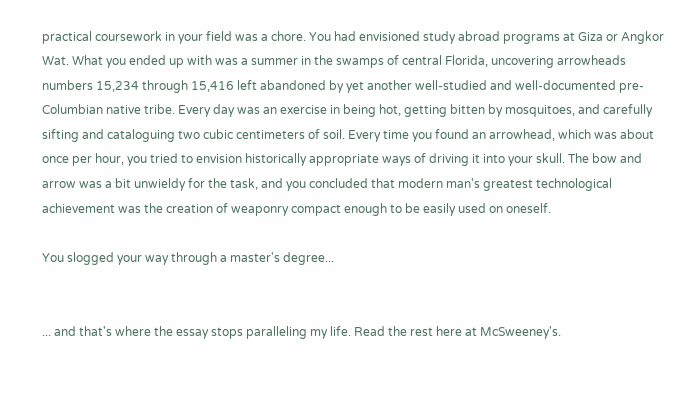practical coursework in your field was a chore. You had envisioned study abroad programs at Giza or Angkor Wat. What you ended up with was a summer in the swamps of central Florida, uncovering arrowheads numbers 15,234 through 15,416 left abandoned by yet another well-studied and well-documented pre-Columbian native tribe. Every day was an exercise in being hot, getting bitten by mosquitoes, and carefully sifting and cataloguing two cubic centimeters of soil. Every time you found an arrowhead, which was about once per hour, you tried to envision historically appropriate ways of driving it into your skull. The bow and arrow was a bit unwieldy for the task, and you concluded that modern man's greatest technological achievement was the creation of weaponry compact enough to be easily used on oneself.

You slogged your way through a master's degree...


... and that's where the essay stops paralleling my life. Read the rest here at McSweeney's.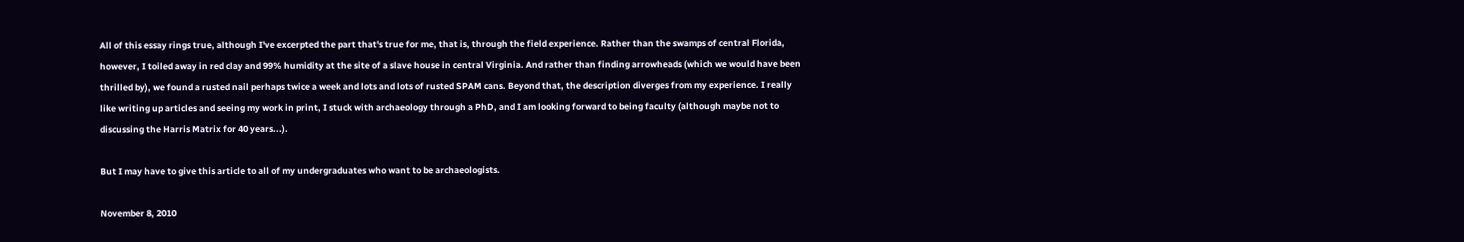All of this essay rings true, although I've excerpted the part that's true for me, that is, through the field experience. Rather than the swamps of central Florida, however, I toiled away in red clay and 99% humidity at the site of a slave house in central Virginia. And rather than finding arrowheads (which we would have been thrilled by), we found a rusted nail perhaps twice a week and lots and lots of rusted SPAM cans. Beyond that, the description diverges from my experience. I really like writing up articles and seeing my work in print, I stuck with archaeology through a PhD, and I am looking forward to being faculty (although maybe not to discussing the Harris Matrix for 40 years...).

But I may have to give this article to all of my undergraduates who want to be archaeologists.

November 8, 2010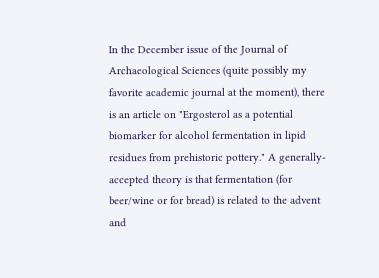In the December issue of the Journal of Archaeological Sciences (quite possibly my favorite academic journal at the moment), there is an article on "Ergosterol as a potential biomarker for alcohol fermentation in lipid residues from prehistoric pottery." A generally-accepted theory is that fermentation (for beer/wine or for bread) is related to the advent and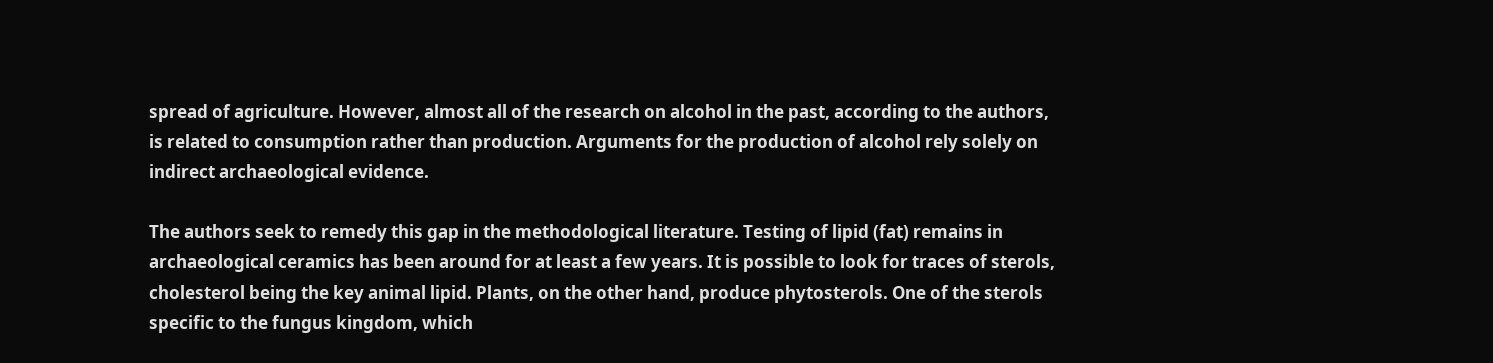spread of agriculture. However, almost all of the research on alcohol in the past, according to the authors, is related to consumption rather than production. Arguments for the production of alcohol rely solely on indirect archaeological evidence.

The authors seek to remedy this gap in the methodological literature. Testing of lipid (fat) remains in archaeological ceramics has been around for at least a few years. It is possible to look for traces of sterols, cholesterol being the key animal lipid. Plants, on the other hand, produce phytosterols. One of the sterols specific to the fungus kingdom, which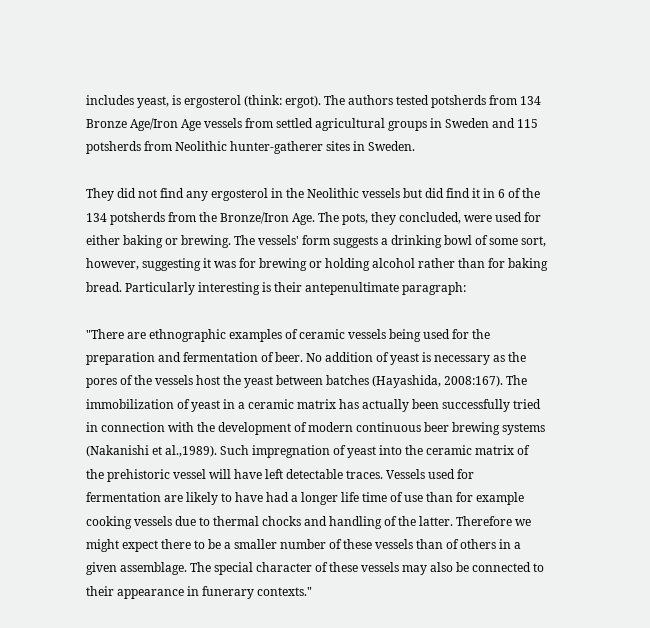includes yeast, is ergosterol (think: ergot). The authors tested potsherds from 134 Bronze Age/Iron Age vessels from settled agricultural groups in Sweden and 115 potsherds from Neolithic hunter-gatherer sites in Sweden.

They did not find any ergosterol in the Neolithic vessels but did find it in 6 of the 134 potsherds from the Bronze/Iron Age. The pots, they concluded, were used for either baking or brewing. The vessels' form suggests a drinking bowl of some sort, however, suggesting it was for brewing or holding alcohol rather than for baking bread. Particularly interesting is their antepenultimate paragraph:

"There are ethnographic examples of ceramic vessels being used for the preparation and fermentation of beer. No addition of yeast is necessary as the pores of the vessels host the yeast between batches (Hayashida, 2008:167). The immobilization of yeast in a ceramic matrix has actually been successfully tried in connection with the development of modern continuous beer brewing systems (Nakanishi et al.,1989). Such impregnation of yeast into the ceramic matrix of the prehistoric vessel will have left detectable traces. Vessels used for fermentation are likely to have had a longer life time of use than for example cooking vessels due to thermal chocks and handling of the latter. Therefore we might expect there to be a smaller number of these vessels than of others in a given assemblage. The special character of these vessels may also be connected to their appearance in funerary contexts."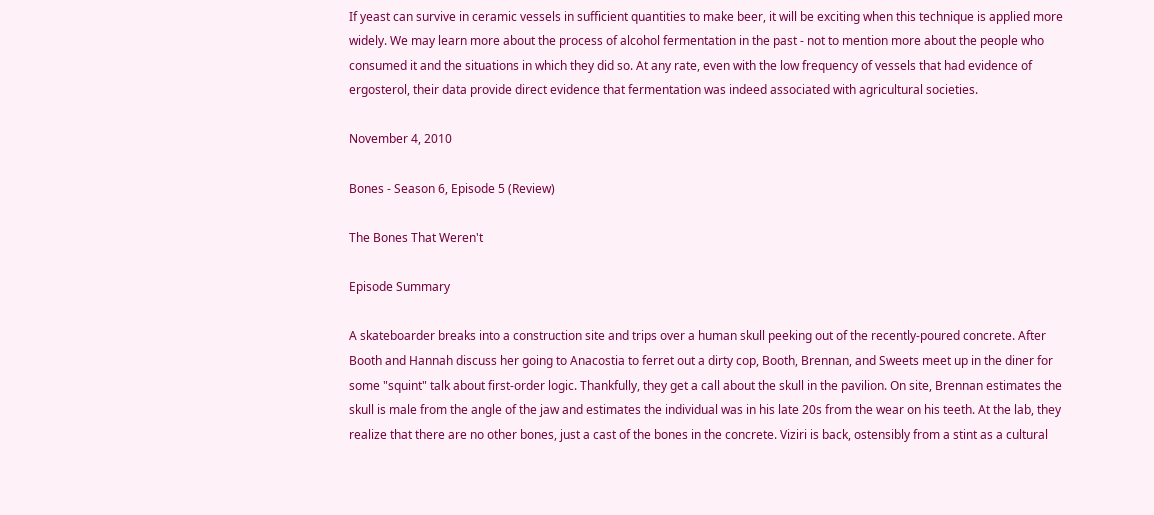If yeast can survive in ceramic vessels in sufficient quantities to make beer, it will be exciting when this technique is applied more widely. We may learn more about the process of alcohol fermentation in the past - not to mention more about the people who consumed it and the situations in which they did so. At any rate, even with the low frequency of vessels that had evidence of ergosterol, their data provide direct evidence that fermentation was indeed associated with agricultural societies.

November 4, 2010

Bones - Season 6, Episode 5 (Review)

The Bones That Weren't

Episode Summary

A skateboarder breaks into a construction site and trips over a human skull peeking out of the recently-poured concrete. After Booth and Hannah discuss her going to Anacostia to ferret out a dirty cop, Booth, Brennan, and Sweets meet up in the diner for some "squint" talk about first-order logic. Thankfully, they get a call about the skull in the pavilion. On site, Brennan estimates the skull is male from the angle of the jaw and estimates the individual was in his late 20s from the wear on his teeth. At the lab, they realize that there are no other bones, just a cast of the bones in the concrete. Viziri is back, ostensibly from a stint as a cultural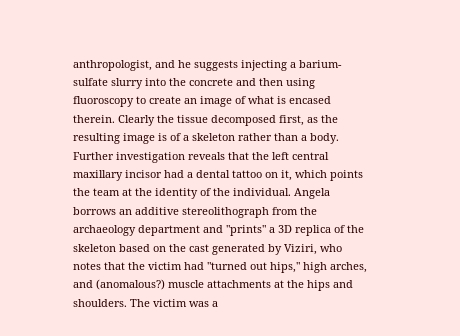anthropologist, and he suggests injecting a barium-sulfate slurry into the concrete and then using fluoroscopy to create an image of what is encased therein. Clearly the tissue decomposed first, as the resulting image is of a skeleton rather than a body. Further investigation reveals that the left central maxillary incisor had a dental tattoo on it, which points the team at the identity of the individual. Angela borrows an additive stereolithograph from the archaeology department and "prints" a 3D replica of the skeleton based on the cast generated by Viziri, who notes that the victim had "turned out hips," high arches, and (anomalous?) muscle attachments at the hips and shoulders. The victim was a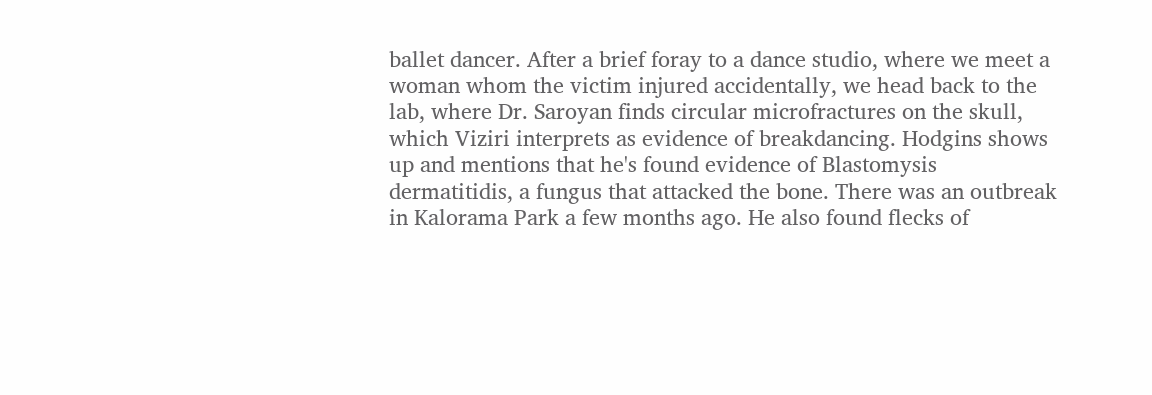ballet dancer. After a brief foray to a dance studio, where we meet a woman whom the victim injured accidentally, we head back to the lab, where Dr. Saroyan finds circular microfractures on the skull, which Viziri interprets as evidence of breakdancing. Hodgins shows up and mentions that he's found evidence of Blastomysis dermatitidis, a fungus that attacked the bone. There was an outbreak in Kalorama Park a few months ago. He also found flecks of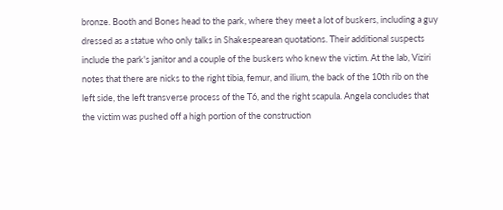bronze. Booth and Bones head to the park, where they meet a lot of buskers, including a guy dressed as a statue who only talks in Shakespearean quotations. Their additional suspects include the park's janitor and a couple of the buskers who knew the victim. At the lab, Viziri notes that there are nicks to the right tibia, femur, and ilium, the back of the 10th rib on the left side, the left transverse process of the T6, and the right scapula. Angela concludes that the victim was pushed off a high portion of the construction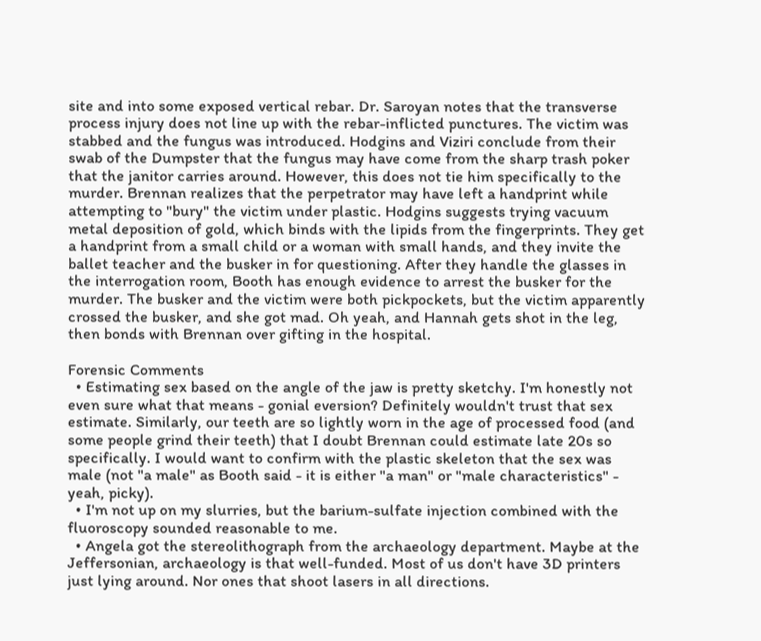site and into some exposed vertical rebar. Dr. Saroyan notes that the transverse process injury does not line up with the rebar-inflicted punctures. The victim was stabbed and the fungus was introduced. Hodgins and Viziri conclude from their swab of the Dumpster that the fungus may have come from the sharp trash poker that the janitor carries around. However, this does not tie him specifically to the murder. Brennan realizes that the perpetrator may have left a handprint while attempting to "bury" the victim under plastic. Hodgins suggests trying vacuum metal deposition of gold, which binds with the lipids from the fingerprints. They get a handprint from a small child or a woman with small hands, and they invite the ballet teacher and the busker in for questioning. After they handle the glasses in the interrogation room, Booth has enough evidence to arrest the busker for the murder. The busker and the victim were both pickpockets, but the victim apparently crossed the busker, and she got mad. Oh yeah, and Hannah gets shot in the leg, then bonds with Brennan over gifting in the hospital.

Forensic Comments
  • Estimating sex based on the angle of the jaw is pretty sketchy. I'm honestly not even sure what that means - gonial eversion? Definitely wouldn't trust that sex estimate. Similarly, our teeth are so lightly worn in the age of processed food (and some people grind their teeth) that I doubt Brennan could estimate late 20s so specifically. I would want to confirm with the plastic skeleton that the sex was male (not "a male" as Booth said - it is either "a man" or "male characteristics" - yeah, picky).
  • I'm not up on my slurries, but the barium-sulfate injection combined with the fluoroscopy sounded reasonable to me.
  • Angela got the stereolithograph from the archaeology department. Maybe at the Jeffersonian, archaeology is that well-funded. Most of us don't have 3D printers just lying around. Nor ones that shoot lasers in all directions.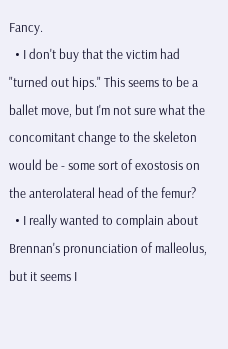Fancy.
  • I don't buy that the victim had "turned out hips." This seems to be a ballet move, but I'm not sure what the concomitant change to the skeleton would be - some sort of exostosis on the anterolateral head of the femur?
  • I really wanted to complain about Brennan's pronunciation of malleolus, but it seems I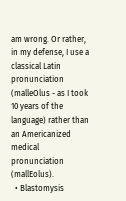am wrong. Or rather, in my defense, I use a classical Latin pronunciation (malleOlus - as I took 10 years of the language) rather than an Americanized medical pronunciation (mallEolus).
  • Blastomysis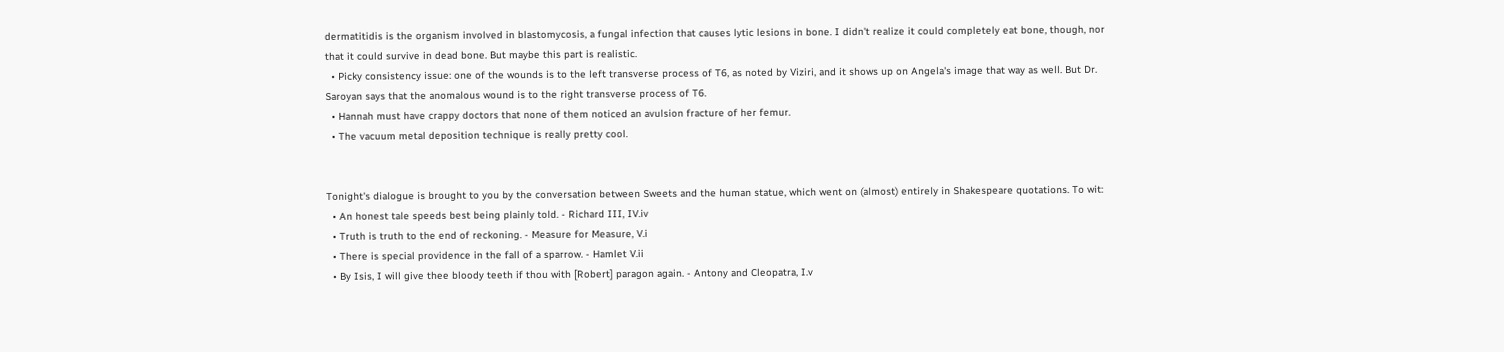dermatitidis is the organism involved in blastomycosis, a fungal infection that causes lytic lesions in bone. I didn't realize it could completely eat bone, though, nor that it could survive in dead bone. But maybe this part is realistic.
  • Picky consistency issue: one of the wounds is to the left transverse process of T6, as noted by Viziri, and it shows up on Angela's image that way as well. But Dr. Saroyan says that the anomalous wound is to the right transverse process of T6.
  • Hannah must have crappy doctors that none of them noticed an avulsion fracture of her femur.
  • The vacuum metal deposition technique is really pretty cool.


Tonight's dialogue is brought to you by the conversation between Sweets and the human statue, which went on (almost) entirely in Shakespeare quotations. To wit:
  • An honest tale speeds best being plainly told. - Richard III, IV.iv
  • Truth is truth to the end of reckoning. - Measure for Measure, V.i
  • There is special providence in the fall of a sparrow. - Hamlet V.ii
  • By Isis, I will give thee bloody teeth if thou with [Robert] paragon again. - Antony and Cleopatra, I.v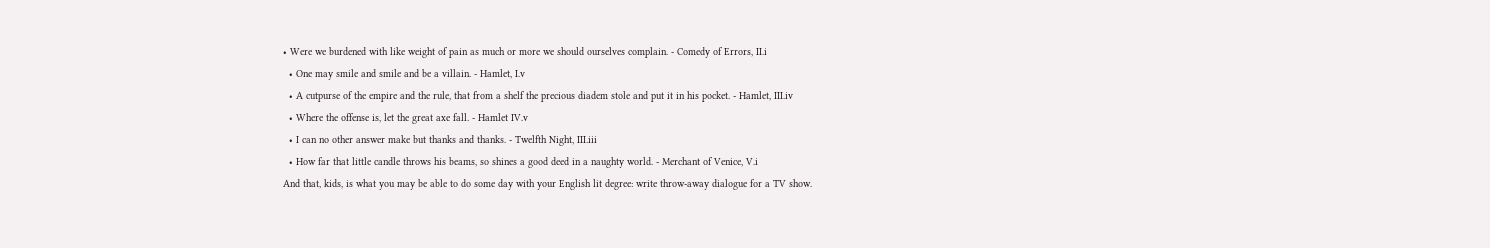• Were we burdened with like weight of pain as much or more we should ourselves complain. - Comedy of Errors, II.i
  • One may smile and smile and be a villain. - Hamlet, I.v
  • A cutpurse of the empire and the rule, that from a shelf the precious diadem stole and put it in his pocket. - Hamlet, III.iv
  • Where the offense is, let the great axe fall. - Hamlet IV.v
  • I can no other answer make but thanks and thanks. - Twelfth Night, III.iii
  • How far that little candle throws his beams, so shines a good deed in a naughty world. - Merchant of Venice, V.i
And that, kids, is what you may be able to do some day with your English lit degree: write throw-away dialogue for a TV show.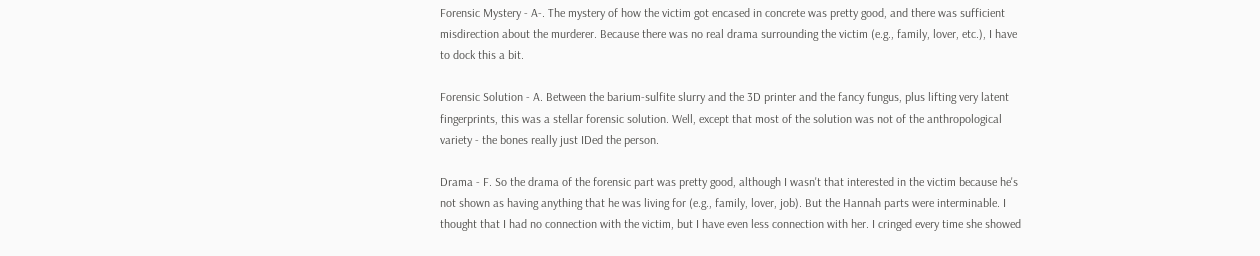Forensic Mystery - A-. The mystery of how the victim got encased in concrete was pretty good, and there was sufficient misdirection about the murderer. Because there was no real drama surrounding the victim (e.g., family, lover, etc.), I have to dock this a bit.

Forensic Solution - A. Between the barium-sulfite slurry and the 3D printer and the fancy fungus, plus lifting very latent fingerprints, this was a stellar forensic solution. Well, except that most of the solution was not of the anthropological variety - the bones really just IDed the person.

Drama - F. So the drama of the forensic part was pretty good, although I wasn't that interested in the victim because he's not shown as having anything that he was living for (e.g., family, lover, job). But the Hannah parts were interminable. I thought that I had no connection with the victim, but I have even less connection with her. I cringed every time she showed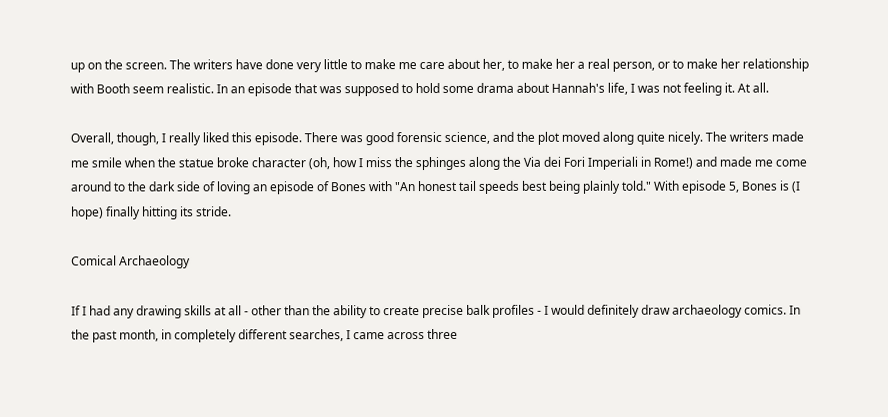up on the screen. The writers have done very little to make me care about her, to make her a real person, or to make her relationship with Booth seem realistic. In an episode that was supposed to hold some drama about Hannah's life, I was not feeling it. At all.

Overall, though, I really liked this episode. There was good forensic science, and the plot moved along quite nicely. The writers made me smile when the statue broke character (oh, how I miss the sphinges along the Via dei Fori Imperiali in Rome!) and made me come around to the dark side of loving an episode of Bones with "An honest tail speeds best being plainly told." With episode 5, Bones is (I hope) finally hitting its stride.

Comical Archaeology

If I had any drawing skills at all - other than the ability to create precise balk profiles - I would definitely draw archaeology comics. In the past month, in completely different searches, I came across three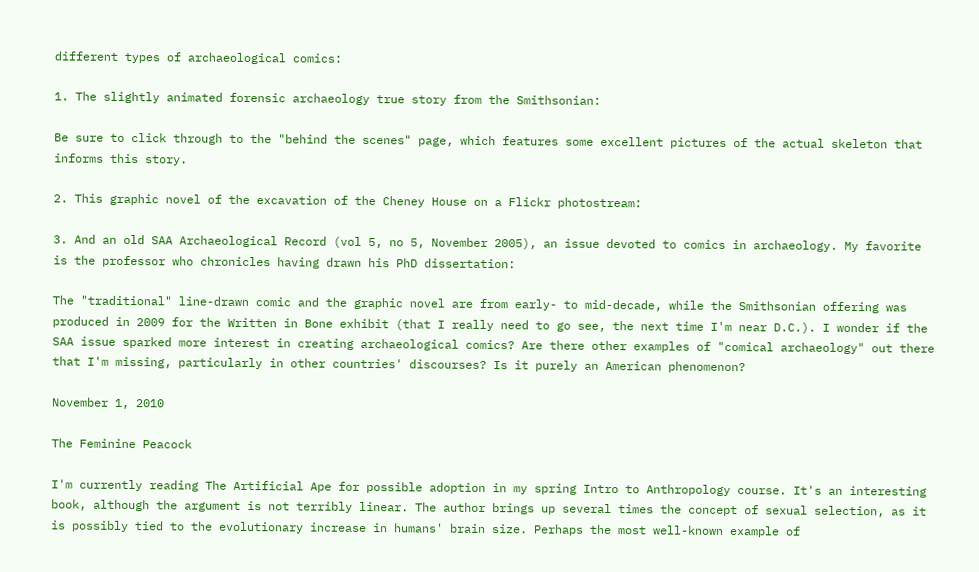different types of archaeological comics:

1. The slightly animated forensic archaeology true story from the Smithsonian:

Be sure to click through to the "behind the scenes" page, which features some excellent pictures of the actual skeleton that informs this story.

2. This graphic novel of the excavation of the Cheney House on a Flickr photostream:

3. And an old SAA Archaeological Record (vol 5, no 5, November 2005), an issue devoted to comics in archaeology. My favorite is the professor who chronicles having drawn his PhD dissertation:

The "traditional" line-drawn comic and the graphic novel are from early- to mid-decade, while the Smithsonian offering was produced in 2009 for the Written in Bone exhibit (that I really need to go see, the next time I'm near D.C.). I wonder if the SAA issue sparked more interest in creating archaeological comics? Are there other examples of "comical archaeology" out there that I'm missing, particularly in other countries' discourses? Is it purely an American phenomenon?

November 1, 2010

The Feminine Peacock

I'm currently reading The Artificial Ape for possible adoption in my spring Intro to Anthropology course. It's an interesting book, although the argument is not terribly linear. The author brings up several times the concept of sexual selection, as it is possibly tied to the evolutionary increase in humans' brain size. Perhaps the most well-known example of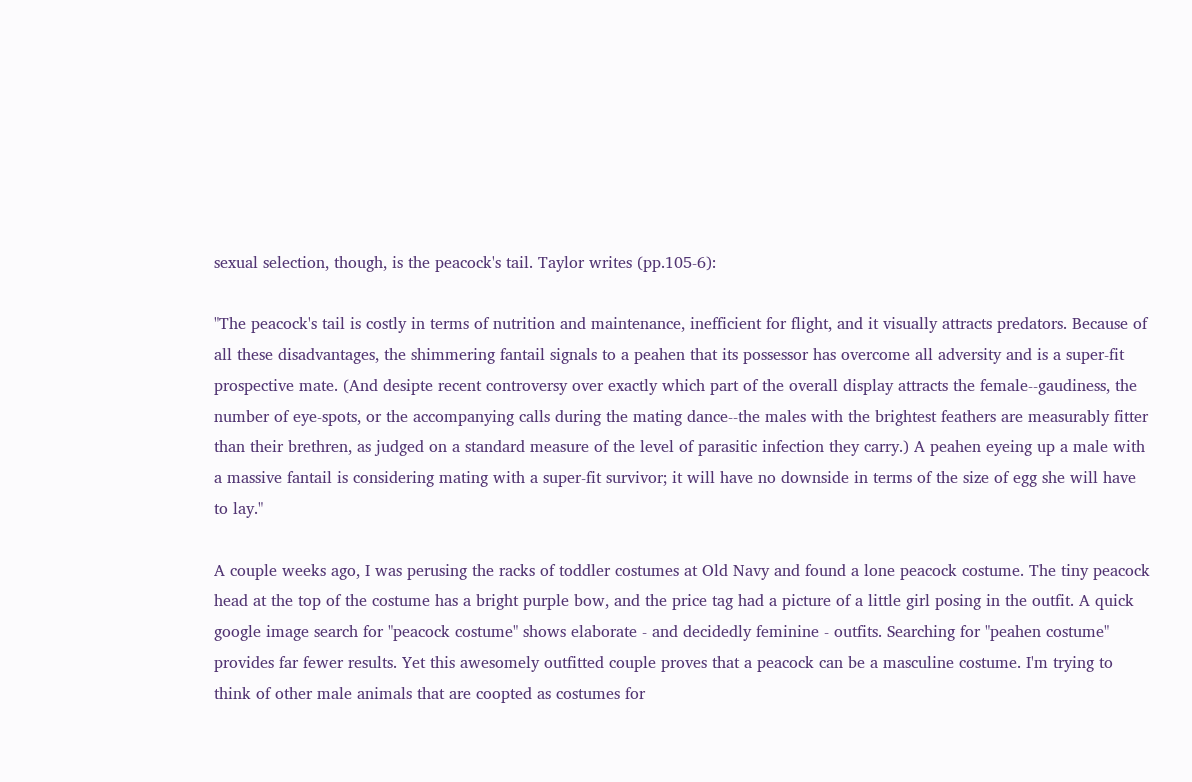sexual selection, though, is the peacock's tail. Taylor writes (pp.105-6):

"The peacock's tail is costly in terms of nutrition and maintenance, inefficient for flight, and it visually attracts predators. Because of all these disadvantages, the shimmering fantail signals to a peahen that its possessor has overcome all adversity and is a super-fit prospective mate. (And desipte recent controversy over exactly which part of the overall display attracts the female--gaudiness, the number of eye-spots, or the accompanying calls during the mating dance--the males with the brightest feathers are measurably fitter than their brethren, as judged on a standard measure of the level of parasitic infection they carry.) A peahen eyeing up a male with a massive fantail is considering mating with a super-fit survivor; it will have no downside in terms of the size of egg she will have to lay."

A couple weeks ago, I was perusing the racks of toddler costumes at Old Navy and found a lone peacock costume. The tiny peacock head at the top of the costume has a bright purple bow, and the price tag had a picture of a little girl posing in the outfit. A quick google image search for "peacock costume" shows elaborate - and decidedly feminine - outfits. Searching for "peahen costume" provides far fewer results. Yet this awesomely outfitted couple proves that a peacock can be a masculine costume. I'm trying to think of other male animals that are coopted as costumes for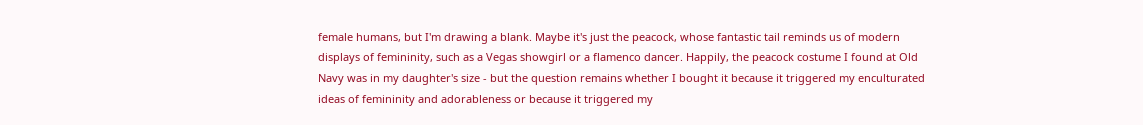female humans, but I'm drawing a blank. Maybe it's just the peacock, whose fantastic tail reminds us of modern displays of femininity, such as a Vegas showgirl or a flamenco dancer. Happily, the peacock costume I found at Old Navy was in my daughter's size - but the question remains whether I bought it because it triggered my enculturated ideas of femininity and adorableness or because it triggered my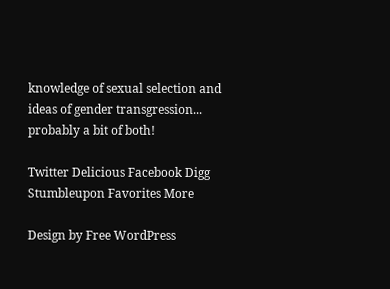knowledge of sexual selection and ideas of gender transgression... probably a bit of both!

Twitter Delicious Facebook Digg Stumbleupon Favorites More

Design by Free WordPress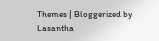Themes | Bloggerized by Lasantha